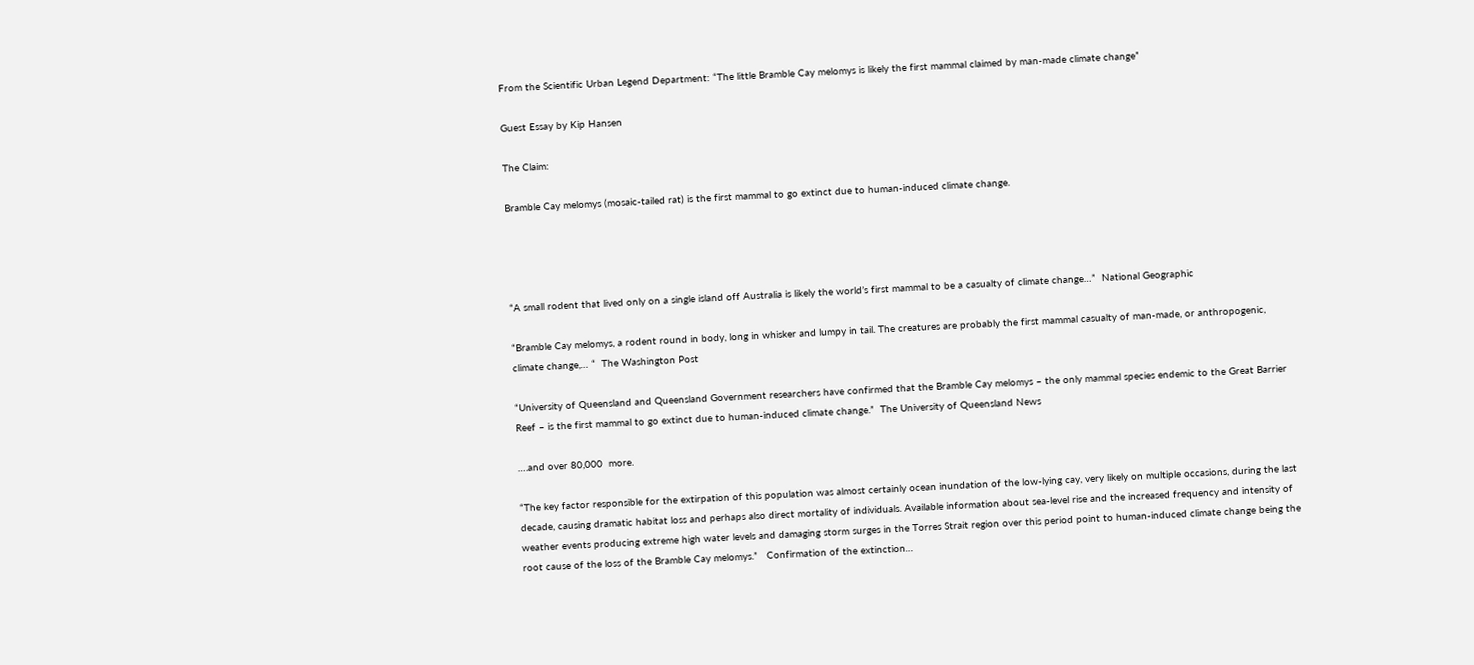From the Scientific Urban Legend Department: “The little Bramble Cay melomys is likely the first mammal claimed by man-made climate change”

Guest Essay by Kip Hansen

The Claim:

Bramble Cay melomys (mosaic-tailed rat) is the first mammal to go extinct due to human-induced climate change.




“A small rodent that lived only on a single island off Australia is likely the world’s first mammal to be a casualty of climate change…”  National Geographic

“Bramble Cay melomys, a rodent round in body, long in whisker and lumpy in tail. The creatures are probably the first mammal casualty of man-made, or anthropogenic, climate change,… “  The Washington Post

“University of Queensland and Queensland Government researchers have confirmed that the Bramble Cay melomys – the only mammal species endemic to the Great Barrier Reef – is the first mammal to go extinct due to human-induced climate change.”  The University of Queensland News

….and over 80,000  more.

“The key factor responsible for the extirpation of this population was almost certainly ocean inundation of the low-lying cay, very likely on multiple occasions, during the last decade, causing dramatic habitat loss and perhaps also direct mortality of individuals. Available information about sea-level rise and the increased frequency and intensity of weather events producing extreme high water levels and damaging storm surges in the Torres Strait region over this period point to human-induced climate change being the root cause of the loss of the Bramble Cay melomys.”   Confirmation of the extinction…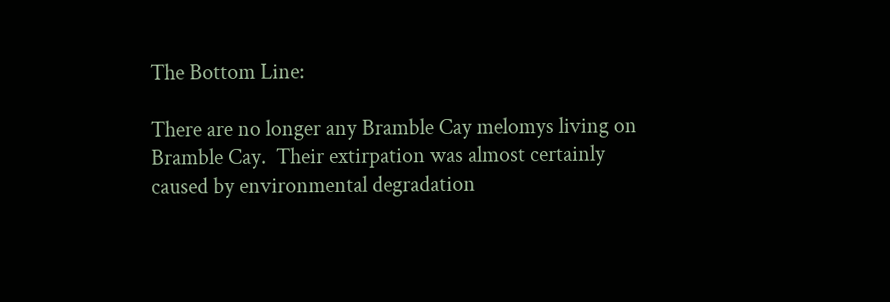The Bottom Line:

There are no longer any Bramble Cay melomys living on Bramble Cay.  Their extirpation was almost certainly caused by environmental degradation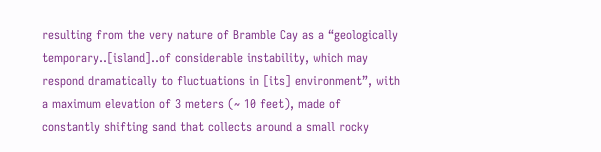resulting from the very nature of Bramble Cay as a “geologically temporary..[island]..of considerable instability, which may respond dramatically to fluctuations in [its] environment”, with a maximum elevation of 3 meters (~ 10 feet), made of  constantly shifting sand that collects around a small rocky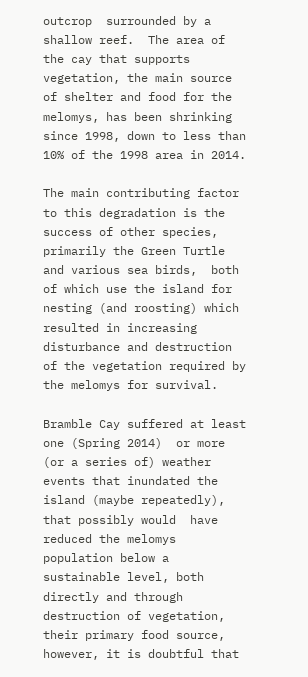outcrop  surrounded by a shallow reef.  The area of the cay that supports vegetation, the main source of shelter and food for the melomys, has been shrinking since 1998, down to less than 10% of the 1998 area in 2014.

The main contributing factor to this degradation is the success of other species, primarily the Green Turtle and various sea birds,  both of which use the island for nesting (and roosting) which resulted in increasing  disturbance and destruction of the vegetation required by the melomys for survival.

Bramble Cay suffered at least one (Spring 2014)  or more (or a series of) weather events that inundated the island (maybe repeatedly), that possibly would  have  reduced the melomys population below a sustainable level, both directly and through destruction of vegetation, their primary food source, however, it is doubtful that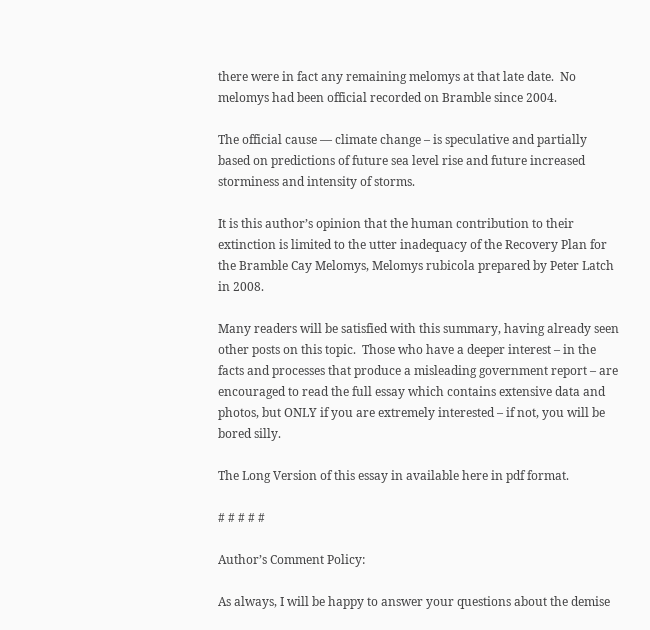there were in fact any remaining melomys at that late date.  No melomys had been official recorded on Bramble since 2004.

The official cause — climate change – is speculative and partially based on predictions of future sea level rise and future increased storminess and intensity of storms.

It is this author’s opinion that the human contribution to their extinction is limited to the utter inadequacy of the Recovery Plan for the Bramble Cay Melomys, Melomys rubicola prepared by Peter Latch in 2008.

Many readers will be satisfied with this summary, having already seen other posts on this topic.  Those who have a deeper interest – in the facts and processes that produce a misleading government report – are encouraged to read the full essay which contains extensive data and photos, but ONLY if you are extremely interested – if not, you will be bored silly.

The Long Version of this essay in available here in pdf format.

# # # # #

Author’s Comment Policy:

As always, I will be happy to answer your questions about the demise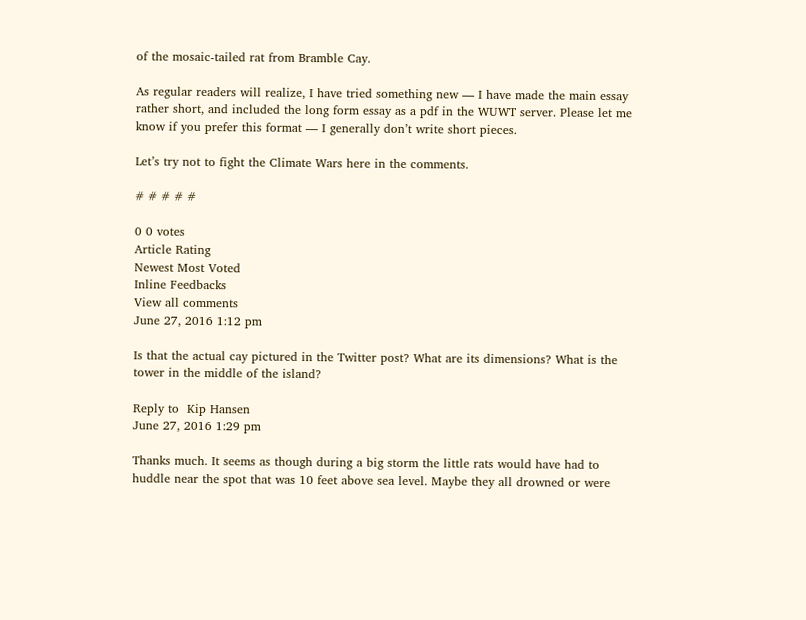of the mosaic-tailed rat from Bramble Cay.

As regular readers will realize, I have tried something new — I have made the main essay rather short, and included the long form essay as a pdf in the WUWT server. Please let me know if you prefer this format — I generally don’t write short pieces.

Let’s try not to fight the Climate Wars here in the comments.

# # # # #

0 0 votes
Article Rating
Newest Most Voted
Inline Feedbacks
View all comments
June 27, 2016 1:12 pm

Is that the actual cay pictured in the Twitter post? What are its dimensions? What is the tower in the middle of the island?

Reply to  Kip Hansen
June 27, 2016 1:29 pm

Thanks much. It seems as though during a big storm the little rats would have had to huddle near the spot that was 10 feet above sea level. Maybe they all drowned or were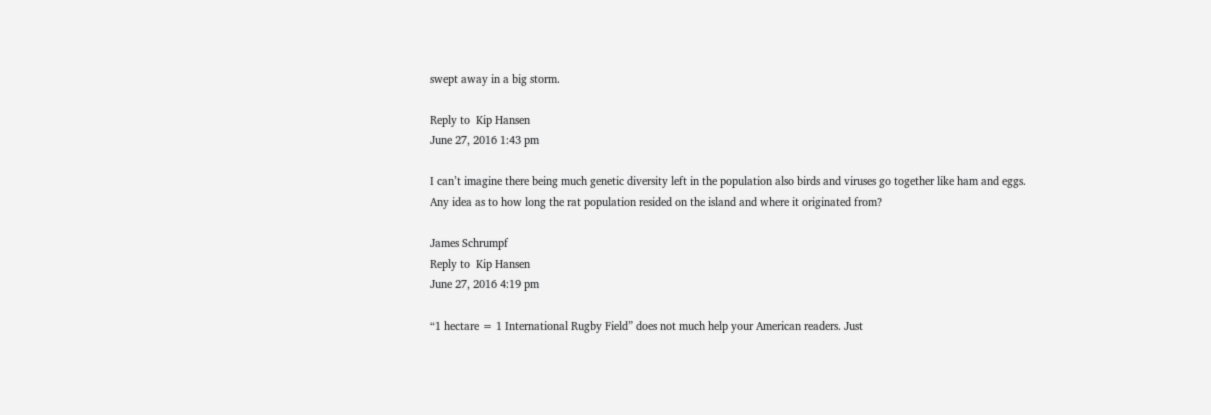swept away in a big storm.

Reply to  Kip Hansen
June 27, 2016 1:43 pm

I can’t imagine there being much genetic diversity left in the population also birds and viruses go together like ham and eggs.
Any idea as to how long the rat population resided on the island and where it originated from?

James Schrumpf
Reply to  Kip Hansen
June 27, 2016 4:19 pm

“1 hectare = 1 International Rugby Field” does not much help your American readers. Just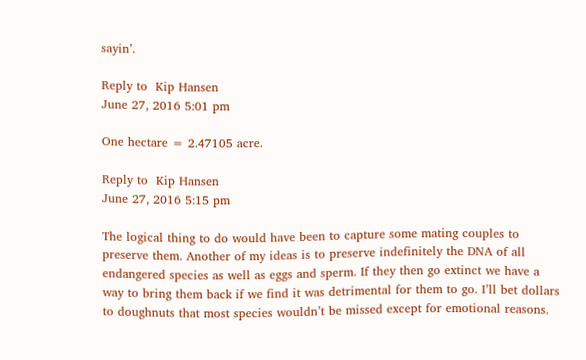sayin’.

Reply to  Kip Hansen
June 27, 2016 5:01 pm

One hectare = 2.47105 acre.

Reply to  Kip Hansen
June 27, 2016 5:15 pm

The logical thing to do would have been to capture some mating couples to preserve them. Another of my ideas is to preserve indefinitely the DNA of all endangered species as well as eggs and sperm. If they then go extinct we have a way to bring them back if we find it was detrimental for them to go. I’ll bet dollars to doughnuts that most species wouldn’t be missed except for emotional reasons.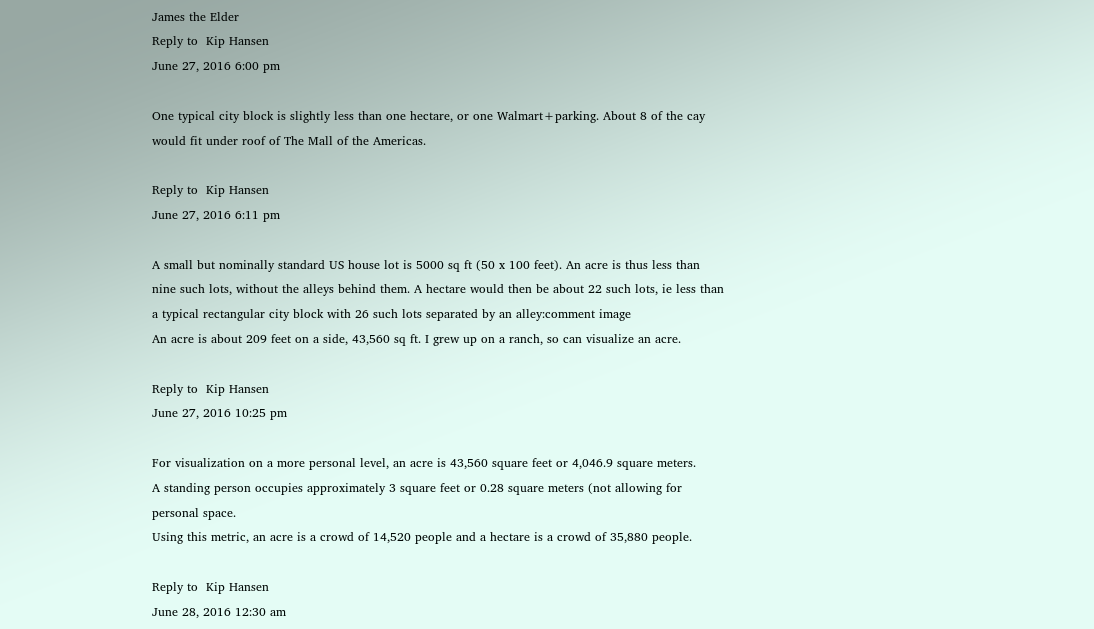James the Elder
Reply to  Kip Hansen
June 27, 2016 6:00 pm

One typical city block is slightly less than one hectare, or one Walmart+parking. About 8 of the cay would fit under roof of The Mall of the Americas.

Reply to  Kip Hansen
June 27, 2016 6:11 pm

A small but nominally standard US house lot is 5000 sq ft (50 x 100 feet). An acre is thus less than nine such lots, without the alleys behind them. A hectare would then be about 22 such lots, ie less than a typical rectangular city block with 26 such lots separated by an alley:comment image
An acre is about 209 feet on a side, 43,560 sq ft. I grew up on a ranch, so can visualize an acre.

Reply to  Kip Hansen
June 27, 2016 10:25 pm

For visualization on a more personal level, an acre is 43,560 square feet or 4,046.9 square meters.
A standing person occupies approximately 3 square feet or 0.28 square meters (not allowing for personal space.
Using this metric, an acre is a crowd of 14,520 people and a hectare is a crowd of 35,880 people.

Reply to  Kip Hansen
June 28, 2016 12:30 am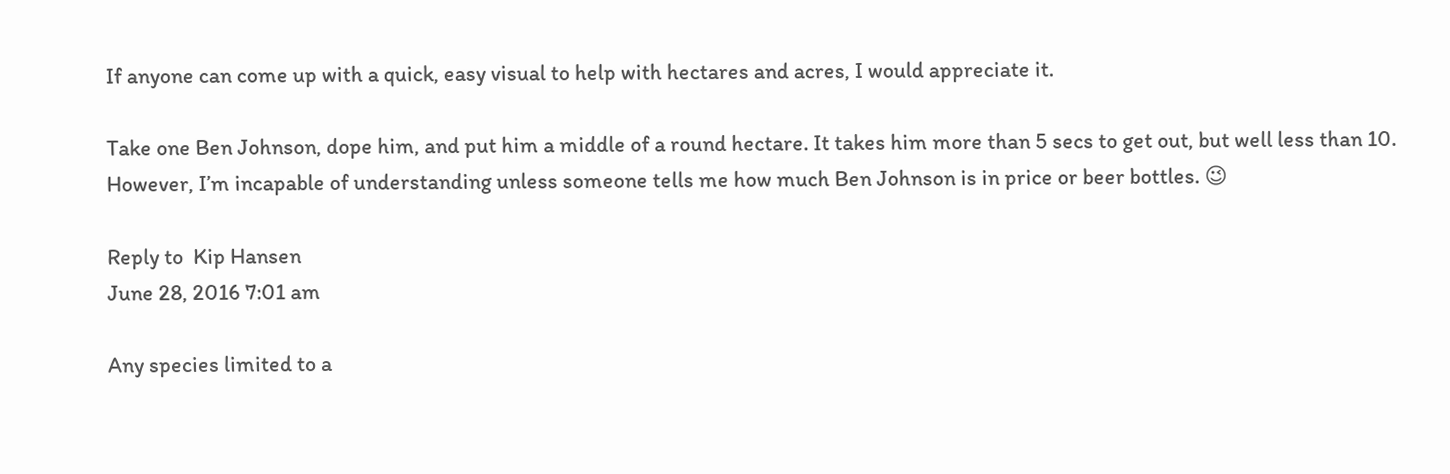If anyone can come up with a quick, easy visual to help with hectares and acres, I would appreciate it.

Take one Ben Johnson, dope him, and put him a middle of a round hectare. It takes him more than 5 secs to get out, but well less than 10.
However, I’m incapable of understanding unless someone tells me how much Ben Johnson is in price or beer bottles. 😉

Reply to  Kip Hansen
June 28, 2016 7:01 am

Any species limited to a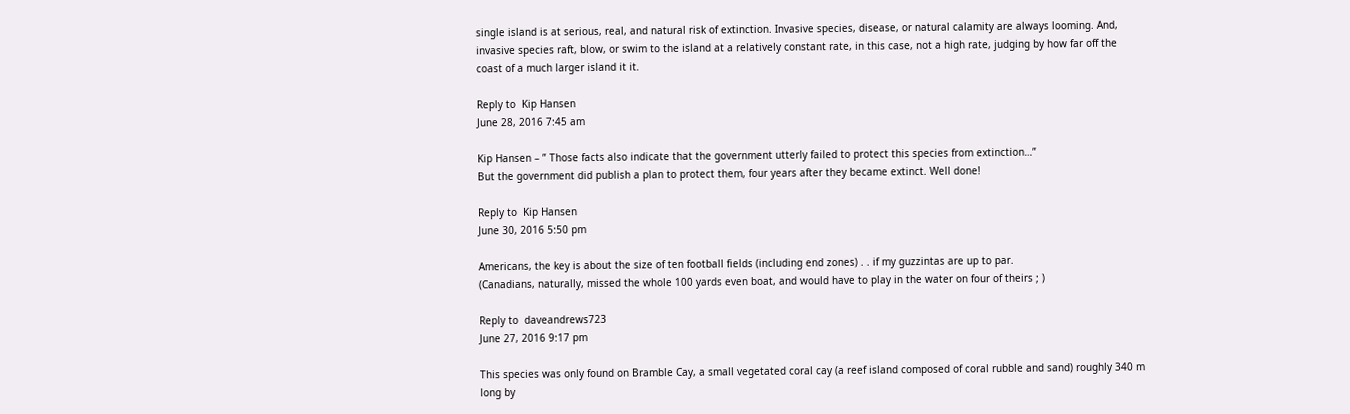single island is at serious, real, and natural risk of extinction. Invasive species, disease, or natural calamity are always looming. And, invasive species raft, blow, or swim to the island at a relatively constant rate, in this case, not a high rate, judging by how far off the coast of a much larger island it it.

Reply to  Kip Hansen
June 28, 2016 7:45 am

Kip Hansen – ” Those facts also indicate that the government utterly failed to protect this species from extinction…”
But the government did publish a plan to protect them, four years after they became extinct. Well done!

Reply to  Kip Hansen
June 30, 2016 5:50 pm

Americans, the key is about the size of ten football fields (including end zones) . . if my guzzintas are up to par.
(Canadians, naturally, missed the whole 100 yards even boat, and would have to play in the water on four of theirs ; )

Reply to  daveandrews723
June 27, 2016 9:17 pm

This species was only found on Bramble Cay, a small vegetated coral cay (a reef island composed of coral rubble and sand) roughly 340 m long by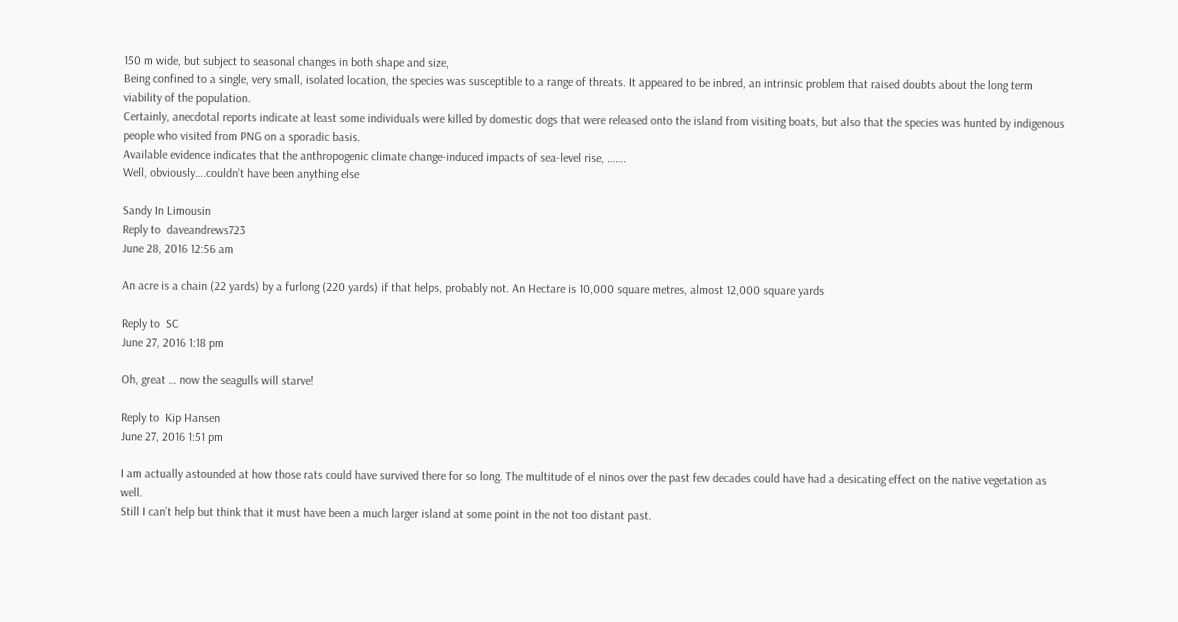150 m wide, but subject to seasonal changes in both shape and size,
Being confined to a single, very small, isolated location, the species was susceptible to a range of threats. It appeared to be inbred, an intrinsic problem that raised doubts about the long term viability of the population.
Certainly, anecdotal reports indicate at least some individuals were killed by domestic dogs that were released onto the island from visiting boats, but also that the species was hunted by indigenous people who visited from PNG on a sporadic basis.
Available evidence indicates that the anthropogenic climate change-induced impacts of sea-level rise, …….
Well, obviously….couldn’t have been anything else

Sandy In Limousin
Reply to  daveandrews723
June 28, 2016 12:56 am

An acre is a chain (22 yards) by a furlong (220 yards) if that helps, probably not. An Hectare is 10,000 square metres, almost 12,000 square yards

Reply to  SC
June 27, 2016 1:18 pm

Oh, great … now the seagulls will starve!

Reply to  Kip Hansen
June 27, 2016 1:51 pm

I am actually astounded at how those rats could have survived there for so long. The multitude of el ninos over the past few decades could have had a desicating effect on the native vegetation as well.
Still I can’t help but think that it must have been a much larger island at some point in the not too distant past.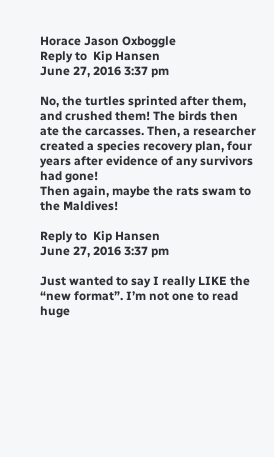Horace Jason Oxboggle
Reply to  Kip Hansen
June 27, 2016 3:37 pm

No, the turtles sprinted after them, and crushed them! The birds then ate the carcasses. Then, a researcher created a species recovery plan, four years after evidence of any survivors had gone!
Then again, maybe the rats swam to the Maldives!

Reply to  Kip Hansen
June 27, 2016 3:37 pm

Just wanted to say I really LIKE the “new format”. I’m not one to read huge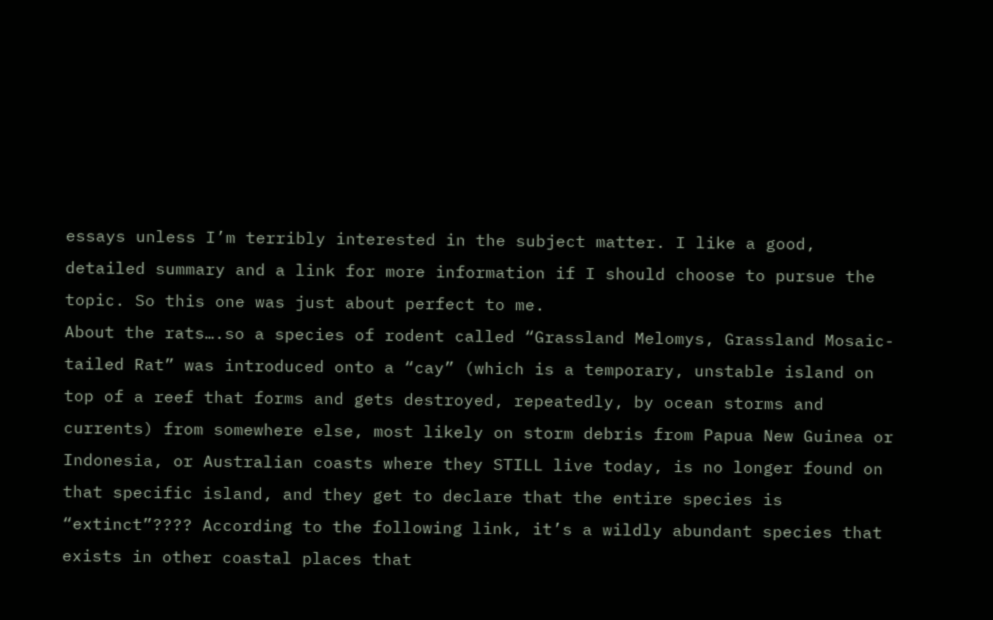essays unless I’m terribly interested in the subject matter. I like a good, detailed summary and a link for more information if I should choose to pursue the topic. So this one was just about perfect to me.
About the rats….so a species of rodent called “Grassland Melomys, Grassland Mosaic-tailed Rat” was introduced onto a “cay” (which is a temporary, unstable island on top of a reef that forms and gets destroyed, repeatedly, by ocean storms and currents) from somewhere else, most likely on storm debris from Papua New Guinea or Indonesia, or Australian coasts where they STILL live today, is no longer found on that specific island, and they get to declare that the entire species is “extinct”???? According to the following link, it’s a wildly abundant species that exists in other coastal places that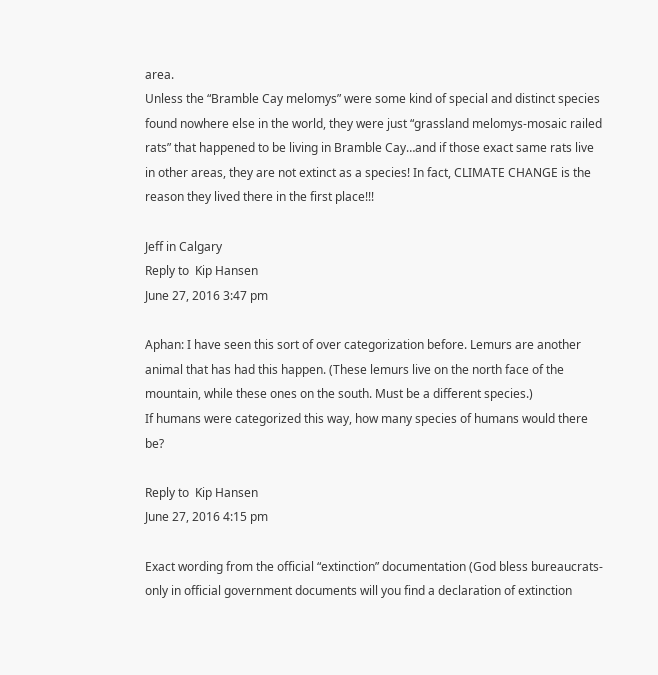area.
Unless the “Bramble Cay melomys” were some kind of special and distinct species found nowhere else in the world, they were just “grassland melomys-mosaic railed rats” that happened to be living in Bramble Cay…and if those exact same rats live in other areas, they are not extinct as a species! In fact, CLIMATE CHANGE is the reason they lived there in the first place!!!

Jeff in Calgary
Reply to  Kip Hansen
June 27, 2016 3:47 pm

Aphan: I have seen this sort of over categorization before. Lemurs are another animal that has had this happen. (These lemurs live on the north face of the mountain, while these ones on the south. Must be a different species.)
If humans were categorized this way, how many species of humans would there be?

Reply to  Kip Hansen
June 27, 2016 4:15 pm

Exact wording from the official “extinction” documentation (God bless bureaucrats-only in official government documents will you find a declaration of extinction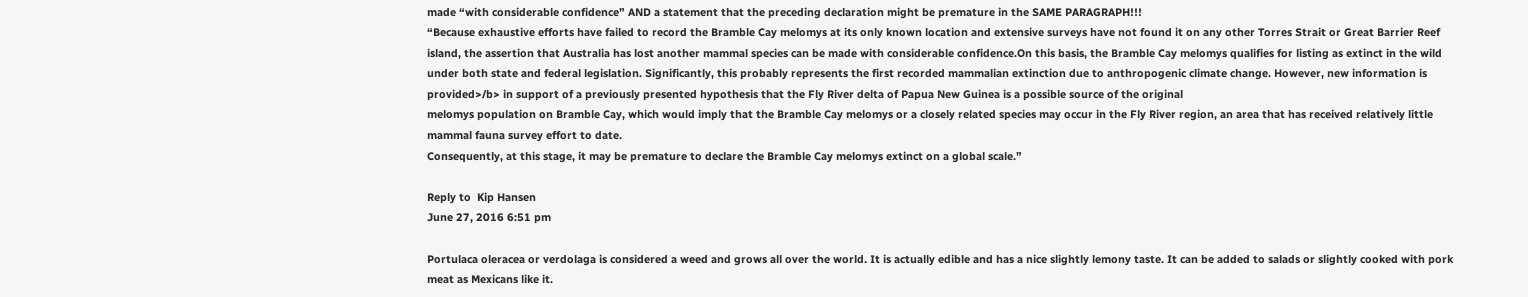made “with considerable confidence” AND a statement that the preceding declaration might be premature in the SAME PARAGRAPH!!!
“Because exhaustive efforts have failed to record the Bramble Cay melomys at its only known location and extensive surveys have not found it on any other Torres Strait or Great Barrier Reef island, the assertion that Australia has lost another mammal species can be made with considerable confidence.On this basis, the Bramble Cay melomys qualifies for listing as extinct in the wild under both state and federal legislation. Significantly, this probably represents the first recorded mammalian extinction due to anthropogenic climate change. However, new information is provided>/b> in support of a previously presented hypothesis that the Fly River delta of Papua New Guinea is a possible source of the original
melomys population on Bramble Cay, which would imply that the Bramble Cay melomys or a closely related species may occur in the Fly River region, an area that has received relatively little mammal fauna survey effort to date.
Consequently, at this stage, it may be premature to declare the Bramble Cay melomys extinct on a global scale.”

Reply to  Kip Hansen
June 27, 2016 6:51 pm

Portulaca oleracea or verdolaga is considered a weed and grows all over the world. It is actually edible and has a nice slightly lemony taste. It can be added to salads or slightly cooked with pork meat as Mexicans like it.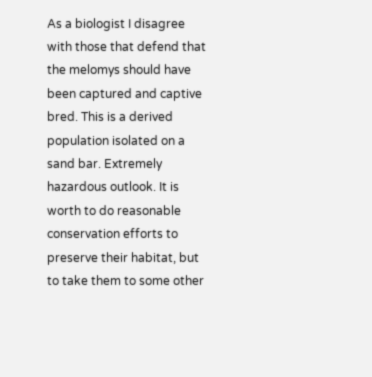As a biologist I disagree with those that defend that the melomys should have been captured and captive bred. This is a derived population isolated on a sand bar. Extremely hazardous outlook. It is worth to do reasonable conservation efforts to preserve their habitat, but to take them to some other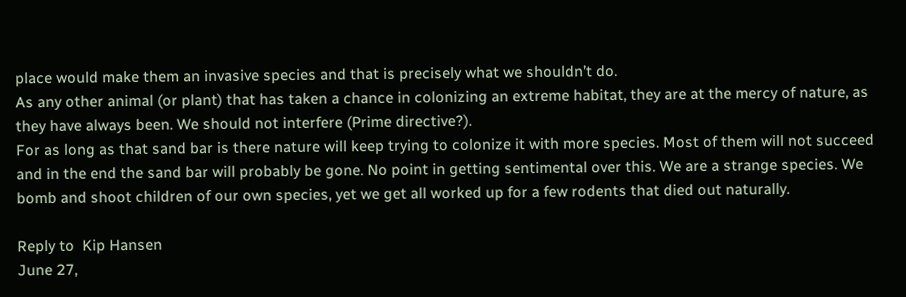place would make them an invasive species and that is precisely what we shouldn’t do.
As any other animal (or plant) that has taken a chance in colonizing an extreme habitat, they are at the mercy of nature, as they have always been. We should not interfere (Prime directive?).
For as long as that sand bar is there nature will keep trying to colonize it with more species. Most of them will not succeed and in the end the sand bar will probably be gone. No point in getting sentimental over this. We are a strange species. We bomb and shoot children of our own species, yet we get all worked up for a few rodents that died out naturally.

Reply to  Kip Hansen
June 27,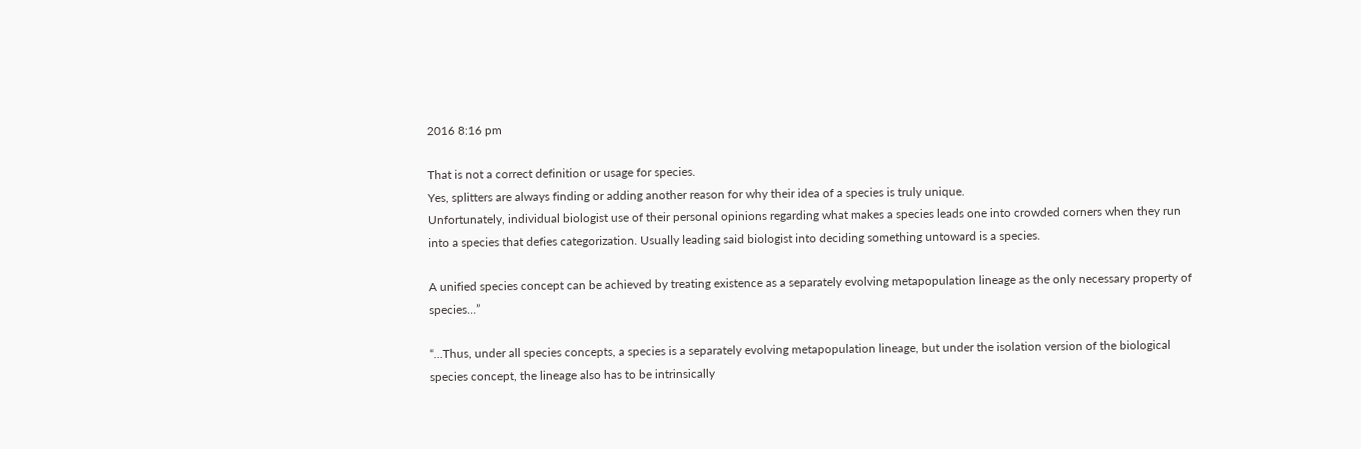2016 8:16 pm

That is not a correct definition or usage for species.
Yes, splitters are always finding or adding another reason for why their idea of a species is truly unique.
Unfortunately, individual biologist use of their personal opinions regarding what makes a species leads one into crowded corners when they run into a species that defies categorization. Usually leading said biologist into deciding something untoward is a species.

A unified species concept can be achieved by treating existence as a separately evolving metapopulation lineage as the only necessary property of species…”

“…Thus, under all species concepts, a species is a separately evolving metapopulation lineage, but under the isolation version of the biological species concept, the lineage also has to be intrinsically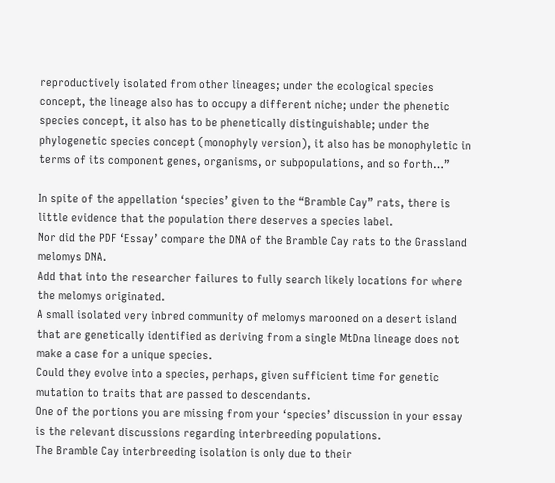reproductively isolated from other lineages; under the ecological species concept, the lineage also has to occupy a different niche; under the phenetic species concept, it also has to be phenetically distinguishable; under the phylogenetic species concept (monophyly version), it also has be monophyletic in terms of its component genes, organisms, or subpopulations, and so forth…”

In spite of the appellation ‘species’ given to the “Bramble Cay” rats, there is little evidence that the population there deserves a species label.
Nor did the PDF ‘Essay’ compare the DNA of the Bramble Cay rats to the Grassland melomys DNA.
Add that into the researcher failures to fully search likely locations for where the melomys originated.
A small isolated very inbred community of melomys marooned on a desert island that are genetically identified as deriving from a single MtDna lineage does not make a case for a unique species.
Could they evolve into a species, perhaps, given sufficient time for genetic mutation to traits that are passed to descendants.
One of the portions you are missing from your ‘species’ discussion in your essay is the relevant discussions regarding interbreeding populations.
The Bramble Cay interbreeding isolation is only due to their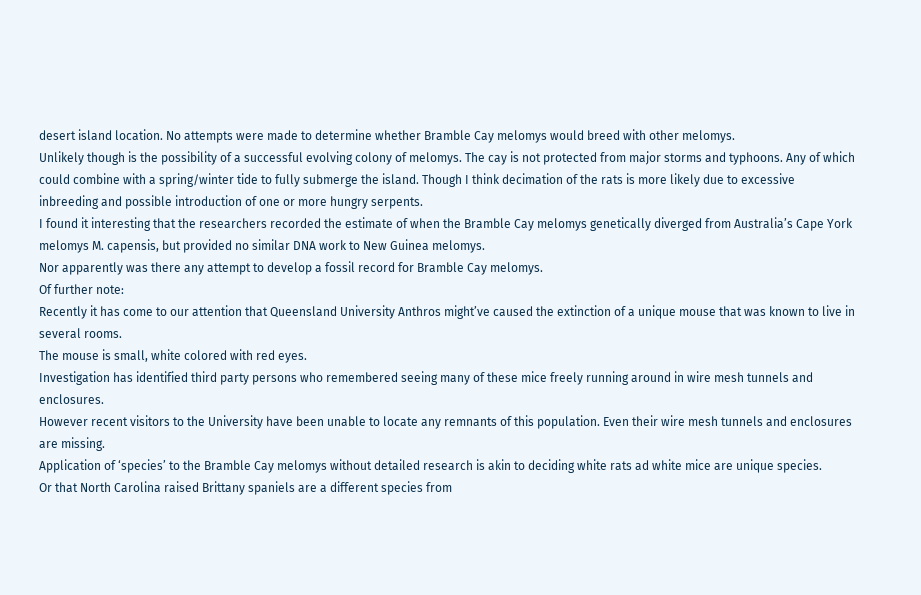desert island location. No attempts were made to determine whether Bramble Cay melomys would breed with other melomys.
Unlikely though is the possibility of a successful evolving colony of melomys. The cay is not protected from major storms and typhoons. Any of which could combine with a spring/winter tide to fully submerge the island. Though I think decimation of the rats is more likely due to excessive inbreeding and possible introduction of one or more hungry serpents.
I found it interesting that the researchers recorded the estimate of when the Bramble Cay melomys genetically diverged from Australia’s Cape York melomys M. capensis, but provided no similar DNA work to New Guinea melomys.
Nor apparently was there any attempt to develop a fossil record for Bramble Cay melomys.
Of further note:
Recently it has come to our attention that Queensland University Anthros might’ve caused the extinction of a unique mouse that was known to live in several rooms.
The mouse is small, white colored with red eyes.
Investigation has identified third party persons who remembered seeing many of these mice freely running around in wire mesh tunnels and enclosures.
However recent visitors to the University have been unable to locate any remnants of this population. Even their wire mesh tunnels and enclosures are missing.
Application of ‘species’ to the Bramble Cay melomys without detailed research is akin to deciding white rats ad white mice are unique species.
Or that North Carolina raised Brittany spaniels are a different species from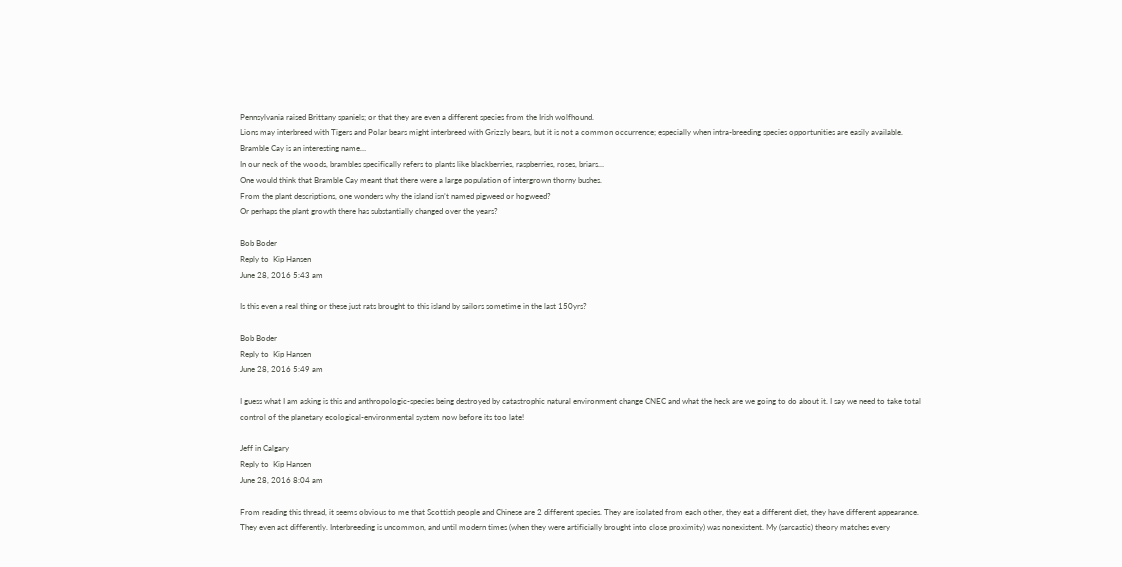Pennsylvania raised Brittany spaniels; or that they are even a different species from the Irish wolfhound.
Lions may interbreed with Tigers and Polar bears might interbreed with Grizzly bears, but it is not a common occurrence; especially when intra-breeding species opportunities are easily available.
Bramble Cay is an interesting name…
In our neck of the woods, brambles specifically refers to plants like blackberries, raspberries, roses, briars…
One would think that Bramble Cay meant that there were a large population of intergrown thorny bushes.
From the plant descriptions, one wonders why the island isn’t named pigweed or hogweed?
Or perhaps the plant growth there has substantially changed over the years?

Bob Boder
Reply to  Kip Hansen
June 28, 2016 5:43 am

Is this even a real thing or these just rats brought to this island by sailors sometime in the last 150yrs?

Bob Boder
Reply to  Kip Hansen
June 28, 2016 5:49 am

I guess what I am asking is this and anthropologic-species being destroyed by catastrophic natural environment change CNEC and what the heck are we going to do about it. I say we need to take total control of the planetary ecological-environmental system now before its too late!

Jeff in Calgary
Reply to  Kip Hansen
June 28, 2016 8:04 am

From reading this thread, it seems obvious to me that Scottish people and Chinese are 2 different species. They are isolated from each other, they eat a different diet, they have different appearance. They even act differently. Interbreeding is uncommon, and until modern times (when they were artificially brought into close proximity) was nonexistent. My (sarcastic) theory matches every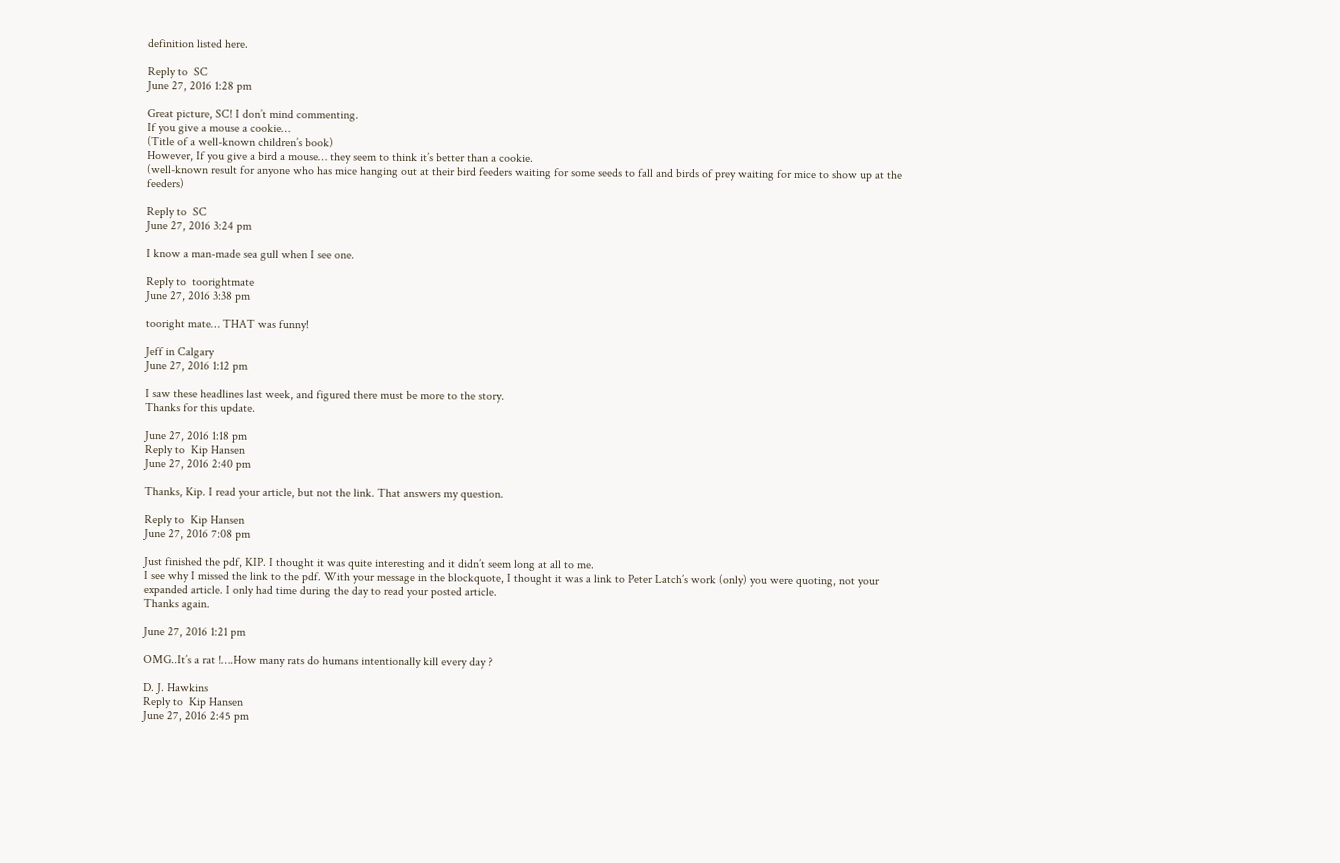definition listed here.

Reply to  SC
June 27, 2016 1:28 pm

Great picture, SC! I don’t mind commenting.
If you give a mouse a cookie…
(Title of a well-known children’s book)
However, If you give a bird a mouse… they seem to think it’s better than a cookie.
(well-known result for anyone who has mice hanging out at their bird feeders waiting for some seeds to fall and birds of prey waiting for mice to show up at the feeders)

Reply to  SC
June 27, 2016 3:24 pm

I know a man-made sea gull when I see one.

Reply to  toorightmate
June 27, 2016 3:38 pm

tooright mate… THAT was funny!

Jeff in Calgary
June 27, 2016 1:12 pm

I saw these headlines last week, and figured there must be more to the story.
Thanks for this update.

June 27, 2016 1:18 pm
Reply to  Kip Hansen
June 27, 2016 2:40 pm

Thanks, Kip. I read your article, but not the link. That answers my question.

Reply to  Kip Hansen
June 27, 2016 7:08 pm

Just finished the pdf, KIP. I thought it was quite interesting and it didn’t seem long at all to me.
I see why I missed the link to the pdf. With your message in the blockquote, I thought it was a link to Peter Latch’s work (only) you were quoting, not your expanded article. I only had time during the day to read your posted article.
Thanks again.

June 27, 2016 1:21 pm

OMG..It’s a rat !….How many rats do humans intentionally kill every day ?

D. J. Hawkins
Reply to  Kip Hansen
June 27, 2016 2:45 pm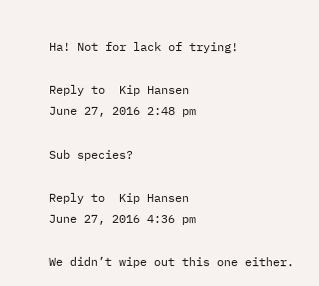Ha! Not for lack of trying!

Reply to  Kip Hansen
June 27, 2016 2:48 pm

Sub species?

Reply to  Kip Hansen
June 27, 2016 4:36 pm

We didn’t wipe out this one either.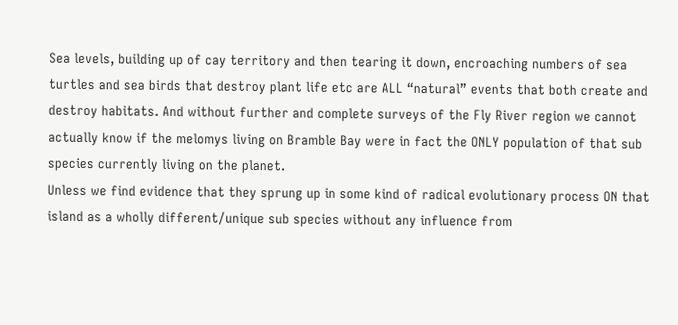Sea levels, building up of cay territory and then tearing it down, encroaching numbers of sea turtles and sea birds that destroy plant life etc are ALL “natural” events that both create and destroy habitats. And without further and complete surveys of the Fly River region we cannot actually know if the melomys living on Bramble Bay were in fact the ONLY population of that sub species currently living on the planet.
Unless we find evidence that they sprung up in some kind of radical evolutionary process ON that island as a wholly different/unique sub species without any influence from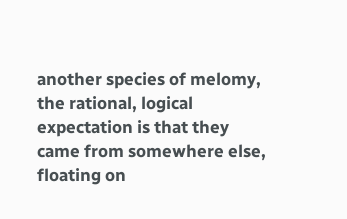another species of melomy, the rational, logical expectation is that they came from somewhere else, floating on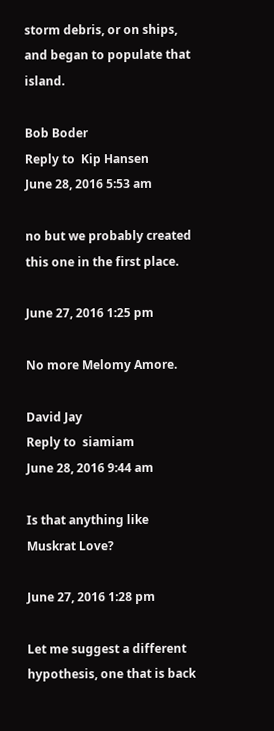storm debris, or on ships, and began to populate that island.

Bob Boder
Reply to  Kip Hansen
June 28, 2016 5:53 am

no but we probably created this one in the first place.

June 27, 2016 1:25 pm

No more Melomy Amore.

David Jay
Reply to  siamiam
June 28, 2016 9:44 am

Is that anything like Muskrat Love?

June 27, 2016 1:28 pm

Let me suggest a different hypothesis, one that is back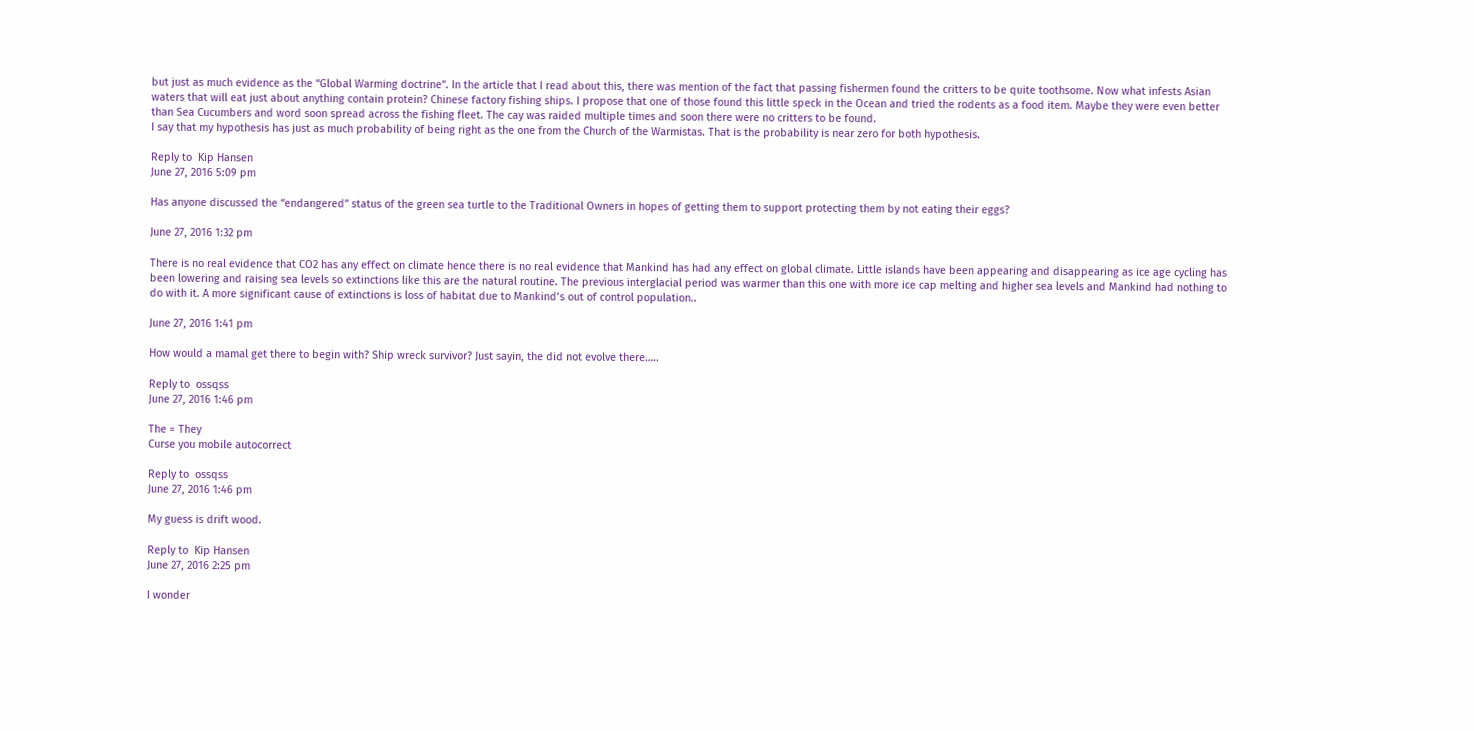but just as much evidence as the “Global Warming doctrine”. In the article that I read about this, there was mention of the fact that passing fishermen found the critters to be quite toothsome. Now what infests Asian waters that will eat just about anything contain protein? Chinese factory fishing ships. I propose that one of those found this little speck in the Ocean and tried the rodents as a food item. Maybe they were even better than Sea Cucumbers and word soon spread across the fishing fleet. The cay was raided multiple times and soon there were no critters to be found.
I say that my hypothesis has just as much probability of being right as the one from the Church of the Warmistas. That is the probability is near zero for both hypothesis.

Reply to  Kip Hansen
June 27, 2016 5:09 pm

Has anyone discussed the “endangered” status of the green sea turtle to the Traditional Owners in hopes of getting them to support protecting them by not eating their eggs?

June 27, 2016 1:32 pm

There is no real evidence that CO2 has any effect on climate hence there is no real evidence that Mankind has had any effect on global climate. Little islands have been appearing and disappearing as ice age cycling has been lowering and raising sea levels so extinctions like this are the natural routine. The previous interglacial period was warmer than this one with more ice cap melting and higher sea levels and Mankind had nothing to do with it. A more significant cause of extinctions is loss of habitat due to Mankind’s out of control population..

June 27, 2016 1:41 pm

How would a mamal get there to begin with? Ship wreck survivor? Just sayin, the did not evolve there…..

Reply to  ossqss
June 27, 2016 1:46 pm

The = They
Curse you mobile autocorrect

Reply to  ossqss
June 27, 2016 1:46 pm

My guess is drift wood.

Reply to  Kip Hansen
June 27, 2016 2:25 pm

I wonder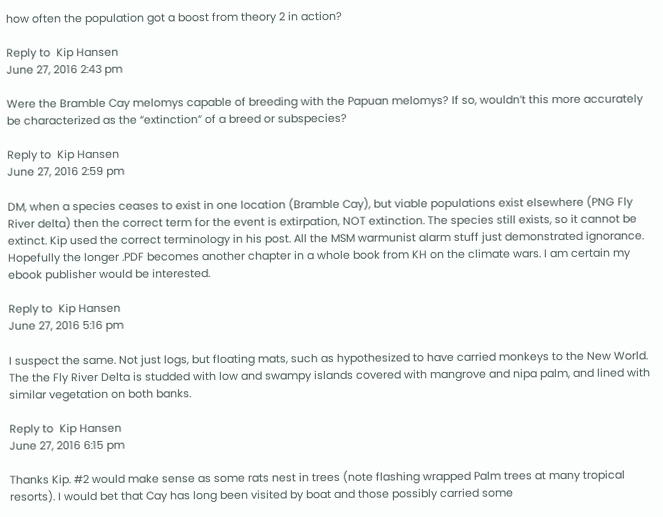how often the population got a boost from theory 2 in action?

Reply to  Kip Hansen
June 27, 2016 2:43 pm

Were the Bramble Cay melomys capable of breeding with the Papuan melomys? If so, wouldn’t this more accurately be characterized as the “extinction” of a breed or subspecies?

Reply to  Kip Hansen
June 27, 2016 2:59 pm

DM, when a species ceases to exist in one location (Bramble Cay), but viable populations exist elsewhere (PNG Fly River delta) then the correct term for the event is extirpation, NOT extinction. The species still exists, so it cannot be extinct. Kip used the correct terminology in his post. All the MSM warmunist alarm stuff just demonstrated ignorance.
Hopefully the longer .PDF becomes another chapter in a whole book from KH on the climate wars. I am certain my ebook publisher would be interested.

Reply to  Kip Hansen
June 27, 2016 5:16 pm

I suspect the same. Not just logs, but floating mats, such as hypothesized to have carried monkeys to the New World.
The the Fly River Delta is studded with low and swampy islands covered with mangrove and nipa palm, and lined with similar vegetation on both banks.

Reply to  Kip Hansen
June 27, 2016 6:15 pm

Thanks Kip. #2 would make sense as some rats nest in trees (note flashing wrapped Palm trees at many tropical resorts). I would bet that Cay has long been visited by boat and those possibly carried some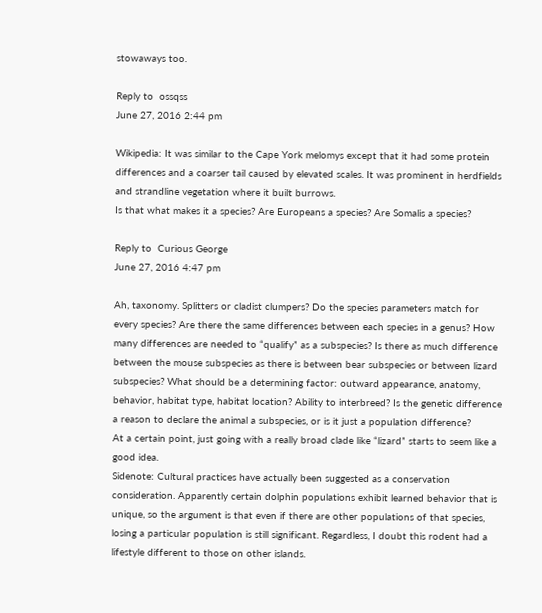stowaways too.

Reply to  ossqss
June 27, 2016 2:44 pm

Wikipedia: It was similar to the Cape York melomys except that it had some protein differences and a coarser tail caused by elevated scales. It was prominent in herdfields and strandline vegetation where it built burrows.
Is that what makes it a species? Are Europeans a species? Are Somalis a species?

Reply to  Curious George
June 27, 2016 4:47 pm

Ah, taxonomy. Splitters or cladist clumpers? Do the species parameters match for every species? Are there the same differences between each species in a genus? How many differences are needed to “qualify” as a subspecies? Is there as much difference between the mouse subspecies as there is between bear subspecies or between lizard subspecies? What should be a determining factor: outward appearance, anatomy, behavior, habitat type, habitat location? Ability to interbreed? Is the genetic difference a reason to declare the animal a subspecies, or is it just a population difference?
At a certain point, just going with a really broad clade like “lizard” starts to seem like a good idea.
Sidenote: Cultural practices have actually been suggested as a conservation consideration. Apparently certain dolphin populations exhibit learned behavior that is unique, so the argument is that even if there are other populations of that species, losing a particular population is still significant. Regardless, I doubt this rodent had a lifestyle different to those on other islands.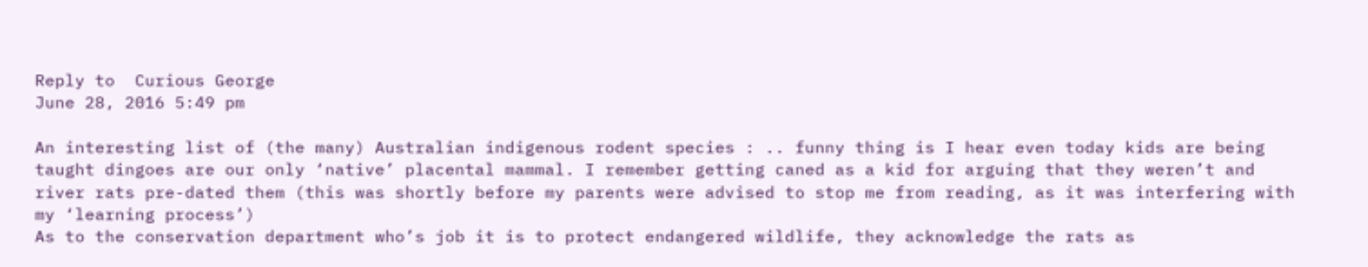Reply to  Curious George
June 28, 2016 5:49 pm

An interesting list of (the many) Australian indigenous rodent species : .. funny thing is I hear even today kids are being taught dingoes are our only ‘native’ placental mammal. I remember getting caned as a kid for arguing that they weren’t and river rats pre-dated them (this was shortly before my parents were advised to stop me from reading, as it was interfering with my ‘learning process’)
As to the conservation department who’s job it is to protect endangered wildlife, they acknowledge the rats as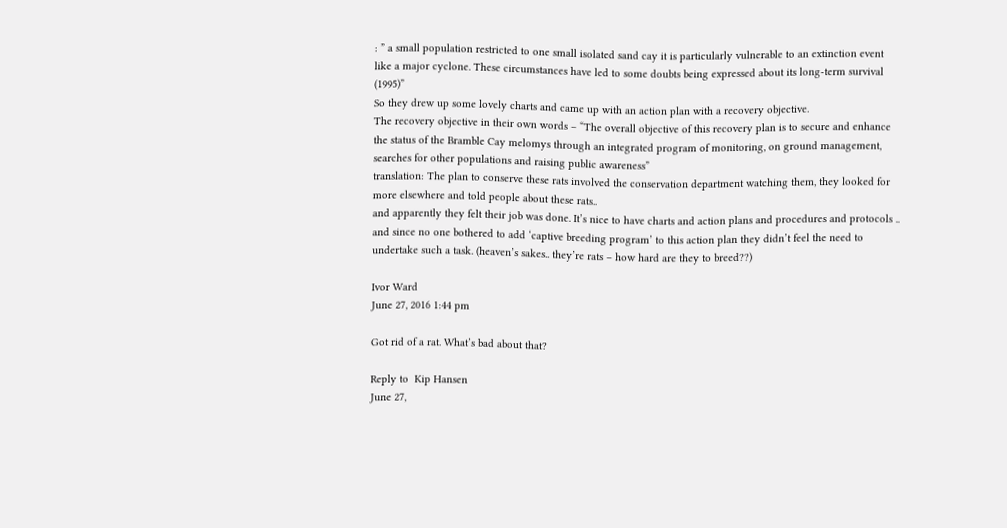: ” a small population restricted to one small isolated sand cay it is particularly vulnerable to an extinction event like a major cyclone. These circumstances have led to some doubts being expressed about its long-term survival (1995)”
So they drew up some lovely charts and came up with an action plan with a recovery objective.
The recovery objective in their own words – “The overall objective of this recovery plan is to secure and enhance the status of the Bramble Cay melomys through an integrated program of monitoring, on ground management, searches for other populations and raising public awareness”
translation: The plan to conserve these rats involved the conservation department watching them, they looked for more elsewhere and told people about these rats..
and apparently they felt their job was done. It’s nice to have charts and action plans and procedures and protocols .. and since no one bothered to add ‘captive breeding program’ to this action plan they didn’t feel the need to undertake such a task. (heaven’s sakes.. they’re rats – how hard are they to breed??)

Ivor Ward
June 27, 2016 1:44 pm

Got rid of a rat. What’s bad about that?

Reply to  Kip Hansen
June 27,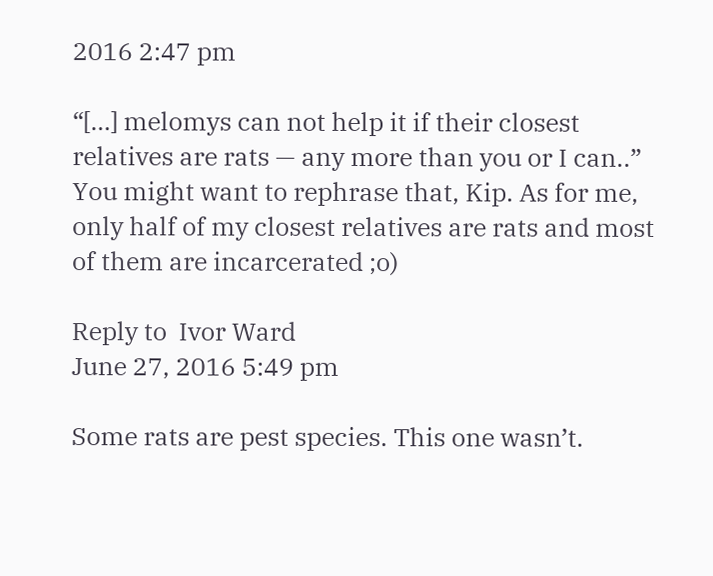2016 2:47 pm

“[…] melomys can not help it if their closest relatives are rats — any more than you or I can..”
You might want to rephrase that, Kip. As for me, only half of my closest relatives are rats and most of them are incarcerated ;o)

Reply to  Ivor Ward
June 27, 2016 5:49 pm

Some rats are pest species. This one wasn’t.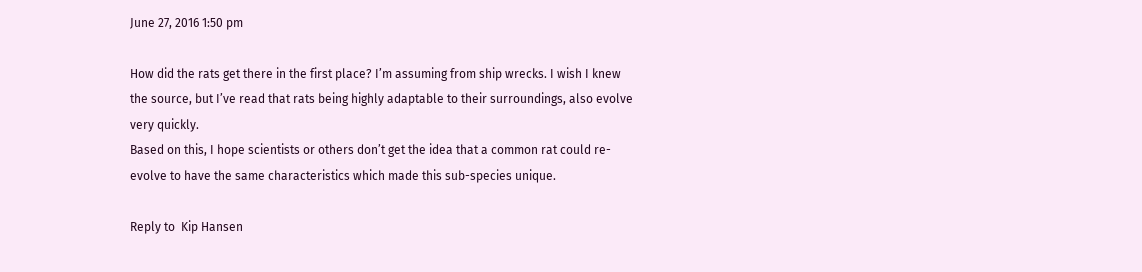June 27, 2016 1:50 pm

How did the rats get there in the first place? I’m assuming from ship wrecks. I wish I knew the source, but I’ve read that rats being highly adaptable to their surroundings, also evolve very quickly.
Based on this, I hope scientists or others don’t get the idea that a common rat could re-evolve to have the same characteristics which made this sub-species unique.

Reply to  Kip Hansen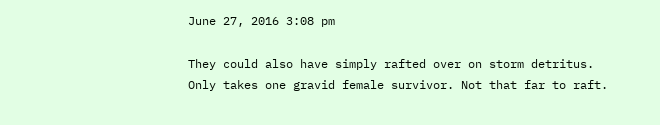June 27, 2016 3:08 pm

They could also have simply rafted over on storm detritus. Only takes one gravid female survivor. Not that far to raft.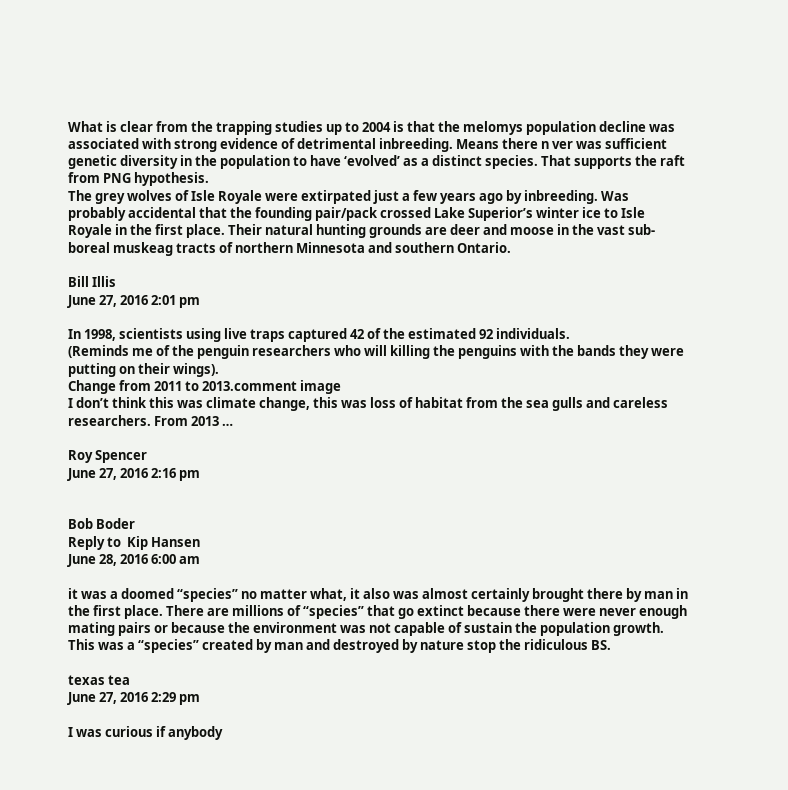What is clear from the trapping studies up to 2004 is that the melomys population decline was associated with strong evidence of detrimental inbreeding. Means there n ver was sufficient genetic diversity in the population to have ‘evolved’ as a distinct species. That supports the raft from PNG hypothesis.
The grey wolves of Isle Royale were extirpated just a few years ago by inbreeding. Was probably accidental that the founding pair/pack crossed Lake Superior’s winter ice to Isle Royale in the first place. Their natural hunting grounds are deer and moose in the vast sub-boreal muskeag tracts of northern Minnesota and southern Ontario.

Bill Illis
June 27, 2016 2:01 pm

In 1998, scientists using live traps captured 42 of the estimated 92 individuals.
(Reminds me of the penguin researchers who will killing the penguins with the bands they were putting on their wings).
Change from 2011 to 2013.comment image
I don’t think this was climate change, this was loss of habitat from the sea gulls and careless researchers. From 2013 …

Roy Spencer
June 27, 2016 2:16 pm


Bob Boder
Reply to  Kip Hansen
June 28, 2016 6:00 am

it was a doomed “species” no matter what, it also was almost certainly brought there by man in the first place. There are millions of “species” that go extinct because there were never enough mating pairs or because the environment was not capable of sustain the population growth. This was a “species” created by man and destroyed by nature stop the ridiculous BS.

texas tea
June 27, 2016 2:29 pm

I was curious if anybody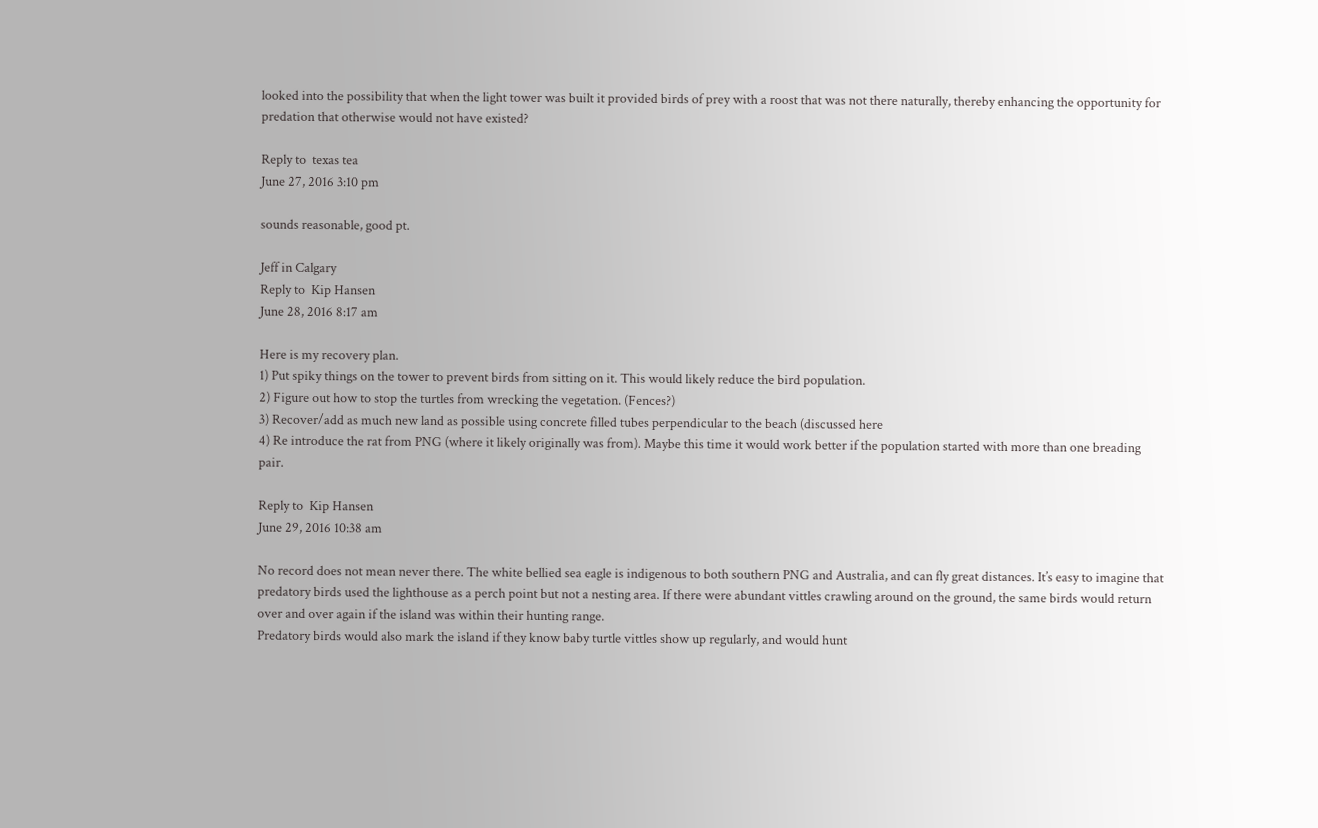looked into the possibility that when the light tower was built it provided birds of prey with a roost that was not there naturally, thereby enhancing the opportunity for predation that otherwise would not have existed?

Reply to  texas tea
June 27, 2016 3:10 pm

sounds reasonable, good pt.

Jeff in Calgary
Reply to  Kip Hansen
June 28, 2016 8:17 am

Here is my recovery plan.
1) Put spiky things on the tower to prevent birds from sitting on it. This would likely reduce the bird population.
2) Figure out how to stop the turtles from wrecking the vegetation. (Fences?)
3) Recover/add as much new land as possible using concrete filled tubes perpendicular to the beach (discussed here
4) Re introduce the rat from PNG (where it likely originally was from). Maybe this time it would work better if the population started with more than one breading pair.

Reply to  Kip Hansen
June 29, 2016 10:38 am

No record does not mean never there. The white bellied sea eagle is indigenous to both southern PNG and Australia, and can fly great distances. It’s easy to imagine that predatory birds used the lighthouse as a perch point but not a nesting area. If there were abundant vittles crawling around on the ground, the same birds would return over and over again if the island was within their hunting range.
Predatory birds would also mark the island if they know baby turtle vittles show up regularly, and would hunt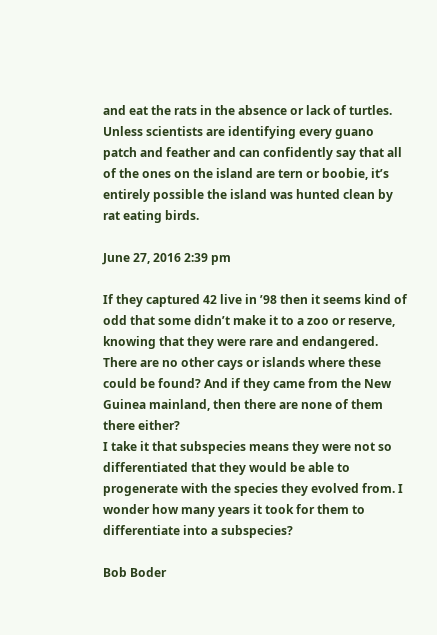and eat the rats in the absence or lack of turtles. Unless scientists are identifying every guano patch and feather and can confidently say that all of the ones on the island are tern or boobie, it’s entirely possible the island was hunted clean by rat eating birds.

June 27, 2016 2:39 pm

If they captured 42 live in ’98 then it seems kind of odd that some didn’t make it to a zoo or reserve, knowing that they were rare and endangered. There are no other cays or islands where these could be found? And if they came from the New Guinea mainland, then there are none of them there either?
I take it that subspecies means they were not so differentiated that they would be able to progenerate with the species they evolved from. I wonder how many years it took for them to differentiate into a subspecies?

Bob Boder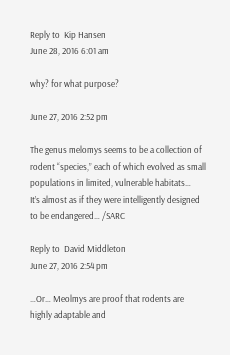Reply to  Kip Hansen
June 28, 2016 6:01 am

why? for what purpose?

June 27, 2016 2:52 pm

The genus melomys seems to be a collection of rodent “species,” each of which evolved as small populations in limited, vulnerable habitats…
It’s almost as if they were intelligently designed to be endangered… /SARC

Reply to  David Middleton
June 27, 2016 2:54 pm

…Or… Meolmys are proof that rodents are highly adaptable and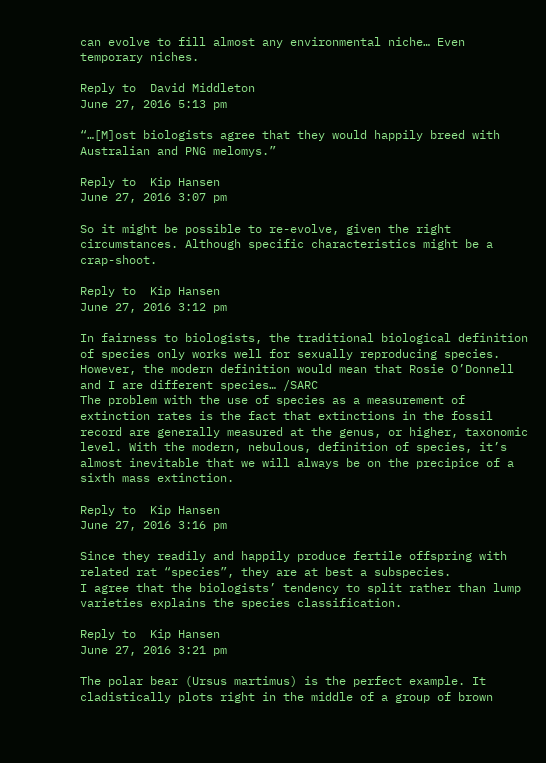can evolve to fill almost any environmental niche… Even temporary niches.

Reply to  David Middleton
June 27, 2016 5:13 pm

“…[M]ost biologists agree that they would happily breed with Australian and PNG melomys.”

Reply to  Kip Hansen
June 27, 2016 3:07 pm

So it might be possible to re-evolve, given the right circumstances. Although specific characteristics might be a crap-shoot.

Reply to  Kip Hansen
June 27, 2016 3:12 pm

In fairness to biologists, the traditional biological definition of species only works well for sexually reproducing species.
However, the modern definition would mean that Rosie O’Donnell and I are different species… /SARC
The problem with the use of species as a measurement of extinction rates is the fact that extinctions in the fossil record are generally measured at the genus, or higher, taxonomic level. With the modern, nebulous, definition of species, it’s almost inevitable that we will always be on the precipice of a sixth mass extinction.

Reply to  Kip Hansen
June 27, 2016 3:16 pm

Since they readily and happily produce fertile offspring with related rat “species”, they are at best a subspecies.
I agree that the biologists’ tendency to split rather than lump varieties explains the species classification.

Reply to  Kip Hansen
June 27, 2016 3:21 pm

The polar bear (Ursus martimus) is the perfect example. It cladistically plots right in the middle of a group of brown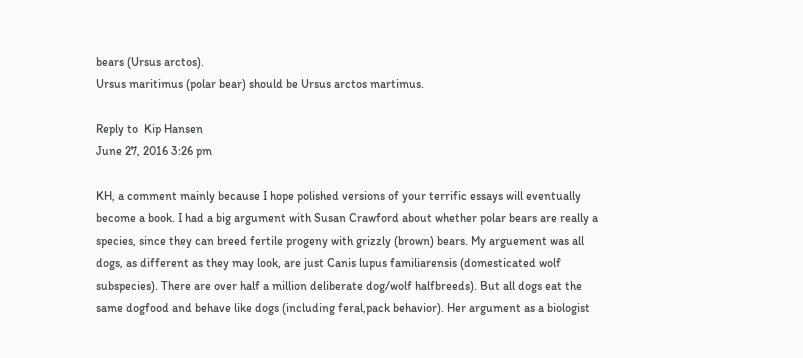bears (Ursus arctos).
Ursus maritimus (polar bear) should be Ursus arctos martimus.

Reply to  Kip Hansen
June 27, 2016 3:26 pm

KH, a comment mainly because I hope polished versions of your terrific essays will eventually become a book. I had a big argument with Susan Crawford about whether polar bears are really a species, since they can breed fertile progeny with grizzly (brown) bears. My arguement was all dogs, as different as they may look, are just Canis lupus familiarensis (domesticated wolf subspecies). There are over half a million deliberate dog/wolf halfbreeds). But all dogs eat the same dogfood and behave like dogs (including feral,pack behavior). Her argument as a biologist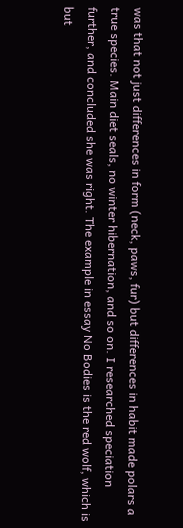was that not just differences in form (neck, paws, fur) but differences in habit made polars a true species. Main diet seals, no winter hibernation, and so on. I researched speciation further, and concluded she was right. The example in essay No Bodies is the red wolf, which is but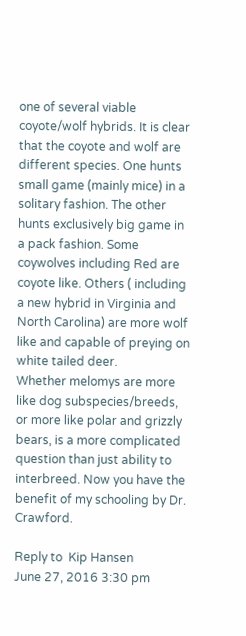one of several viable coyote/wolf hybrids. It is clear that the coyote and wolf are different species. One hunts small game (mainly mice) in a solitary fashion. The other hunts exclusively big game in a pack fashion. Some coywolves including Red are coyote like. Others ( including a new hybrid in Virginia and North Carolina) are more wolf like and capable of preying on white tailed deer.
Whether melomys are more like dog subspecies/breeds, or more like polar and grizzly bears, is a more complicated question than just ability to interbreed. Now you have the benefit of my schooling by Dr. Crawford.

Reply to  Kip Hansen
June 27, 2016 3:30 pm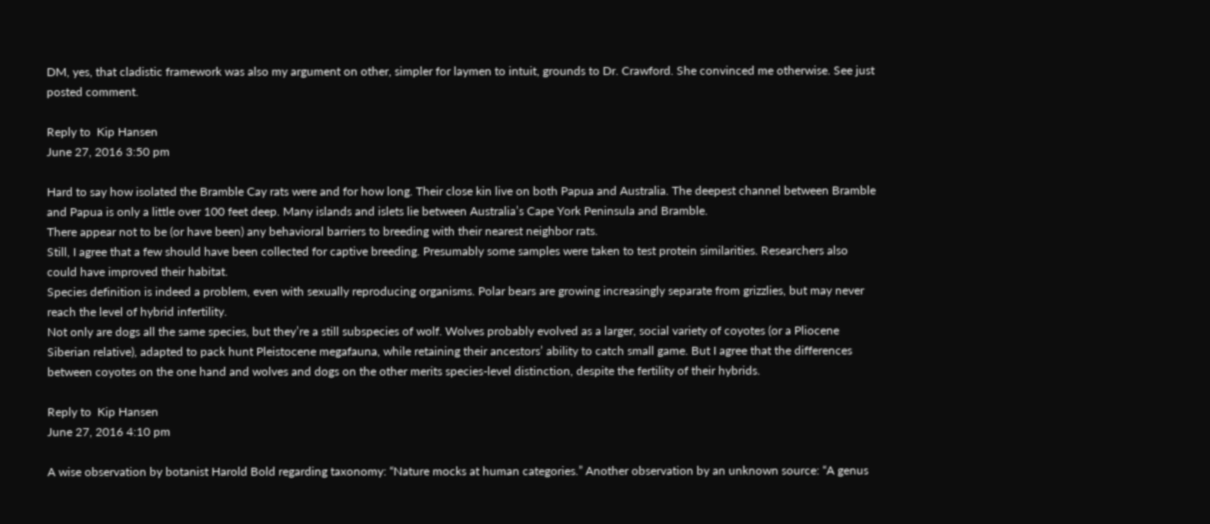DM, yes, that cladistic framework was also my argument on other, simpler for laymen to intuit, grounds to Dr. Crawford. She convinced me otherwise. See just posted comment.

Reply to  Kip Hansen
June 27, 2016 3:50 pm

Hard to say how isolated the Bramble Cay rats were and for how long. Their close kin live on both Papua and Australia. The deepest channel between Bramble and Papua is only a little over 100 feet deep. Many islands and islets lie between Australia’s Cape York Peninsula and Bramble.
There appear not to be (or have been) any behavioral barriers to breeding with their nearest neighbor rats.
Still, I agree that a few should have been collected for captive breeding. Presumably some samples were taken to test protein similarities. Researchers also could have improved their habitat.
Species definition is indeed a problem, even with sexually reproducing organisms. Polar bears are growing increasingly separate from grizzlies, but may never reach the level of hybrid infertility.
Not only are dogs all the same species, but they’re a still subspecies of wolf. Wolves probably evolved as a larger, social variety of coyotes (or a Pliocene Siberian relative), adapted to pack hunt Pleistocene megafauna, while retaining their ancestors’ ability to catch small game. But I agree that the differences between coyotes on the one hand and wolves and dogs on the other merits species-level distinction, despite the fertility of their hybrids.

Reply to  Kip Hansen
June 27, 2016 4:10 pm

A wise observation by botanist Harold Bold regarding taxonomy: “Nature mocks at human categories.” Another observation by an unknown source: “A genus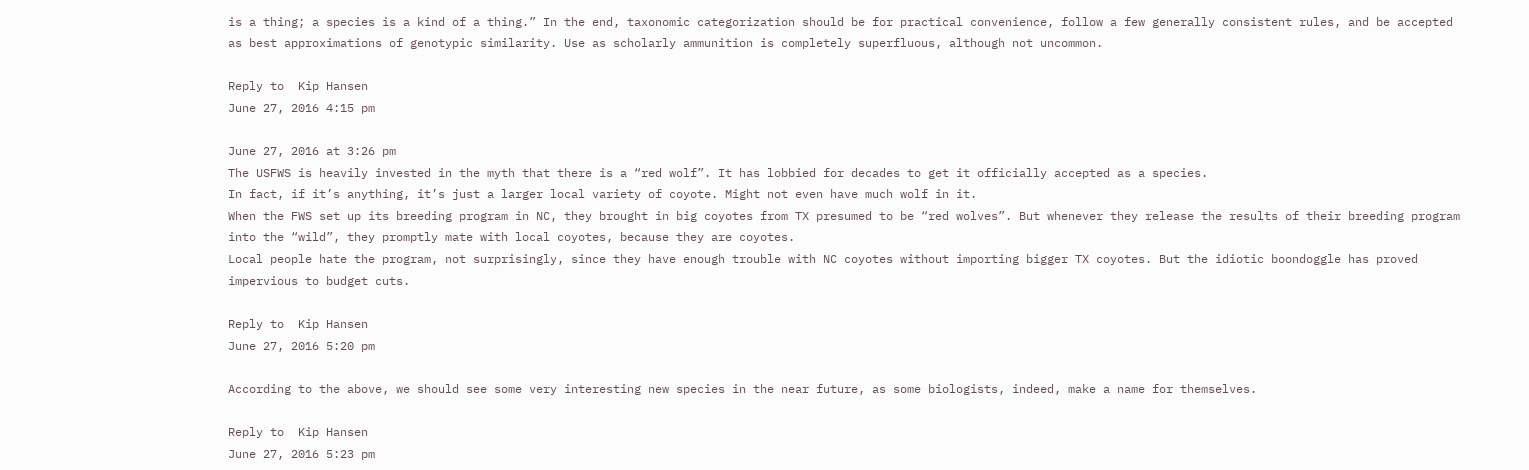is a thing; a species is a kind of a thing.” In the end, taxonomic categorization should be for practical convenience, follow a few generally consistent rules, and be accepted as best approximations of genotypic similarity. Use as scholarly ammunition is completely superfluous, although not uncommon.

Reply to  Kip Hansen
June 27, 2016 4:15 pm

June 27, 2016 at 3:26 pm
The USFWS is heavily invested in the myth that there is a “red wolf”. It has lobbied for decades to get it officially accepted as a species.
In fact, if it’s anything, it’s just a larger local variety of coyote. Might not even have much wolf in it.
When the FWS set up its breeding program in NC, they brought in big coyotes from TX presumed to be “red wolves”. But whenever they release the results of their breeding program into the “wild”, they promptly mate with local coyotes, because they are coyotes.
Local people hate the program, not surprisingly, since they have enough trouble with NC coyotes without importing bigger TX coyotes. But the idiotic boondoggle has proved impervious to budget cuts.

Reply to  Kip Hansen
June 27, 2016 5:20 pm

According to the above, we should see some very interesting new species in the near future, as some biologists, indeed, make a name for themselves.

Reply to  Kip Hansen
June 27, 2016 5:23 pm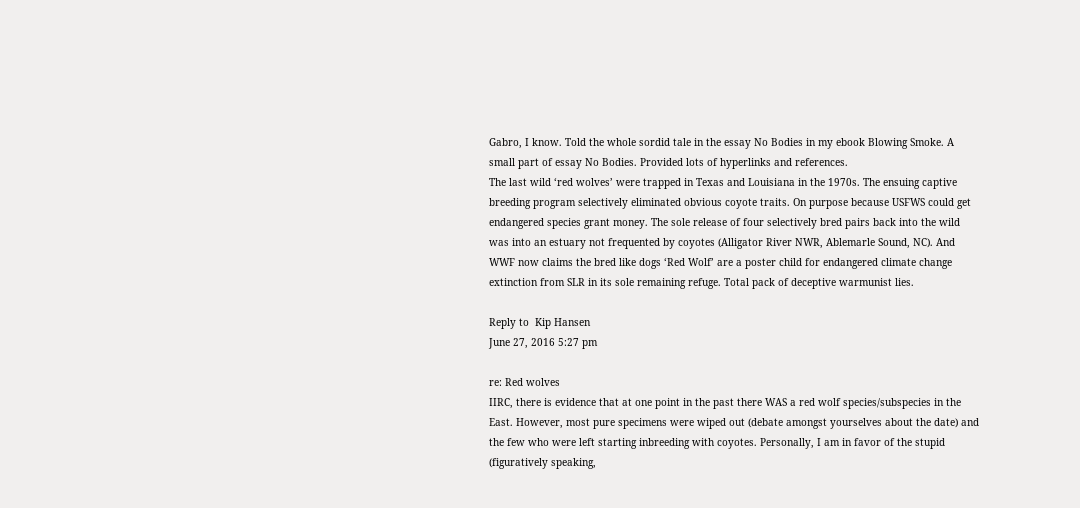Gabro, I know. Told the whole sordid tale in the essay No Bodies in my ebook Blowing Smoke. A small part of essay No Bodies. Provided lots of hyperlinks and references.
The last wild ‘red wolves’ were trapped in Texas and Louisiana in the 1970s. The ensuing captive breeding program selectively eliminated obvious coyote traits. On purpose because USFWS could get endangered species grant money. The sole release of four selectively bred pairs back into the wild was into an estuary not frequented by coyotes (Alligator River NWR, Ablemarle Sound, NC). And WWF now claims the bred like dogs ‘Red Wolf’ are a poster child for endangered climate change extinction from SLR in its sole remaining refuge. Total pack of deceptive warmunist lies.

Reply to  Kip Hansen
June 27, 2016 5:27 pm

re: Red wolves
IIRC, there is evidence that at one point in the past there WAS a red wolf species/subspecies in the East. However, most pure specimens were wiped out (debate amongst yourselves about the date) and the few who were left starting inbreeding with coyotes. Personally, I am in favor of the stupid (figuratively speaking,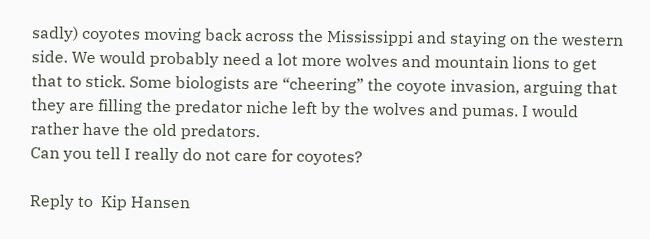sadly) coyotes moving back across the Mississippi and staying on the western side. We would probably need a lot more wolves and mountain lions to get that to stick. Some biologists are “cheering” the coyote invasion, arguing that they are filling the predator niche left by the wolves and pumas. I would rather have the old predators.
Can you tell I really do not care for coyotes?

Reply to  Kip Hansen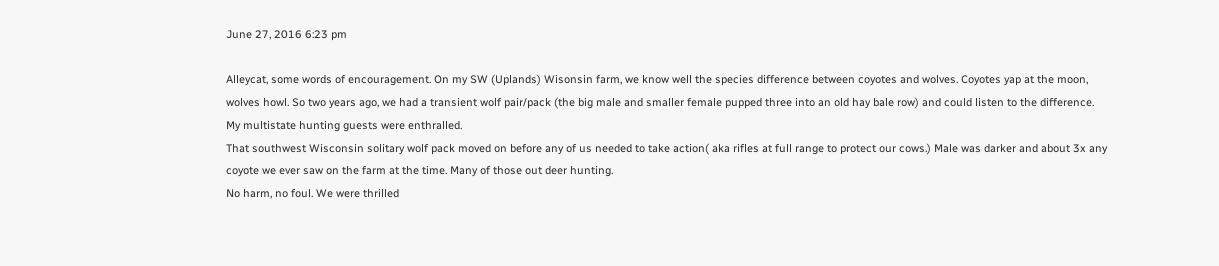June 27, 2016 6:23 pm

Alleycat, some words of encouragement. On my SW (Uplands) Wisonsin farm, we know well the species difference between coyotes and wolves. Coyotes yap at the moon, wolves howl. So two years ago, we had a transient wolf pair/pack (the big male and smaller female pupped three into an old hay bale row) and could listen to the difference. My multistate hunting guests were enthralled.
That southwest Wisconsin solitary wolf pack moved on before any of us needed to take action( aka rifles at full range to protect our cows.) Male was darker and about 3x any coyote we ever saw on the farm at the time. Many of those out deer hunting.
No harm, no foul. We were thrilled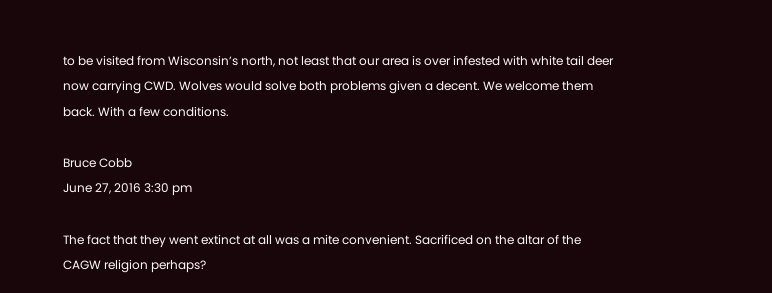to be visited from Wisconsin’s north, not least that our area is over infested with white tail deer now carrying CWD. Wolves would solve both problems given a decent. We welcome them back. With a few conditions.

Bruce Cobb
June 27, 2016 3:30 pm

The fact that they went extinct at all was a mite convenient. Sacrificed on the altar of the CAGW religion perhaps?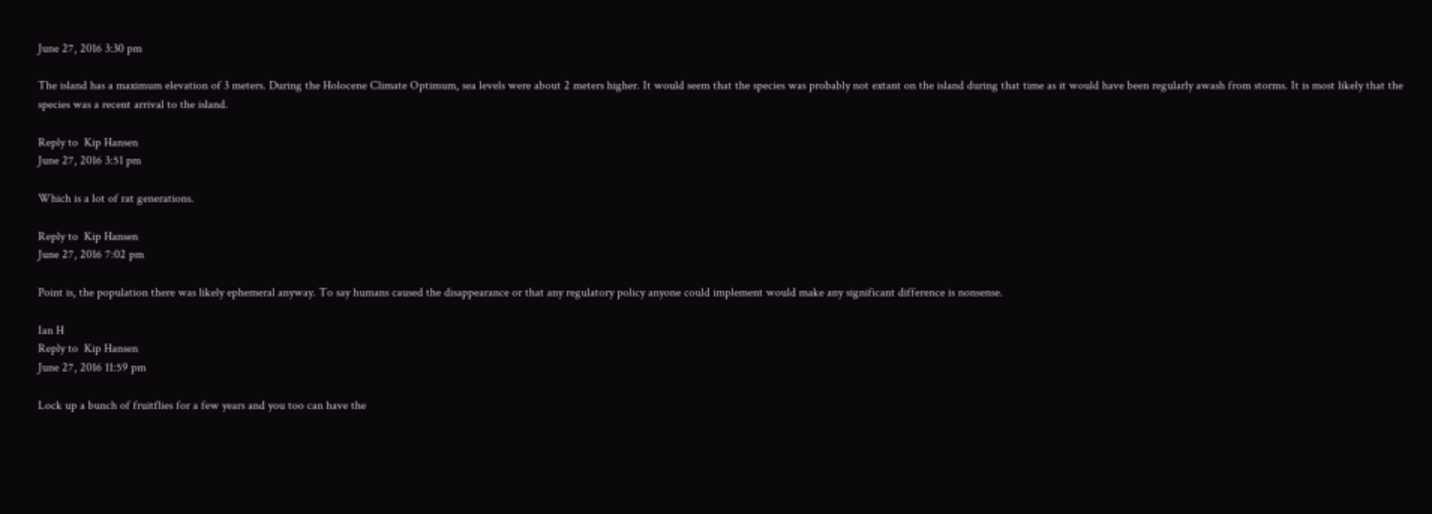June 27, 2016 3:30 pm

The island has a maximum elevation of 3 meters. During the Holocene Climate Optimum, sea levels were about 2 meters higher. It would seem that the species was probably not extant on the island during that time as it would have been regularly awash from storms. It is most likely that the species was a recent arrival to the island.

Reply to  Kip Hansen
June 27, 2016 3:51 pm

Which is a lot of rat generations.

Reply to  Kip Hansen
June 27, 2016 7:02 pm

Point is, the population there was likely ephemeral anyway. To say humans caused the disappearance or that any regulatory policy anyone could implement would make any significant difference is nonsense.

Ian H
Reply to  Kip Hansen
June 27, 2016 11:59 pm

Lock up a bunch of fruitflies for a few years and you too can have the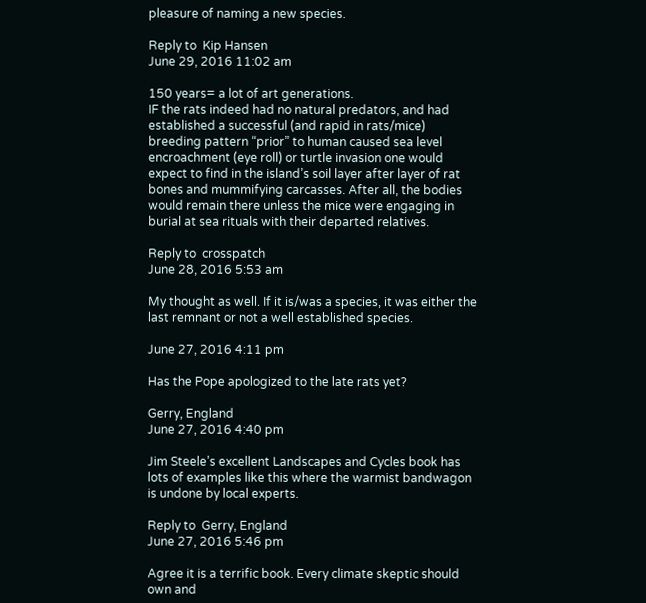pleasure of naming a new species.

Reply to  Kip Hansen
June 29, 2016 11:02 am

150 years= a lot of art generations.
IF the rats indeed had no natural predators, and had established a successful (and rapid in rats/mice) breeding pattern “prior” to human caused sea level encroachment (eye roll) or turtle invasion one would expect to find in the island’s soil layer after layer of rat bones and mummifying carcasses. After all, the bodies would remain there unless the mice were engaging in burial at sea rituals with their departed relatives.

Reply to  crosspatch
June 28, 2016 5:53 am

My thought as well. If it is/was a species, it was either the last remnant or not a well established species.

June 27, 2016 4:11 pm

Has the Pope apologized to the late rats yet?

Gerry, England
June 27, 2016 4:40 pm

Jim Steele’s excellent Landscapes and Cycles book has lots of examples like this where the warmist bandwagon is undone by local experts.

Reply to  Gerry, England
June 27, 2016 5:46 pm

Agree it is a terrific book. Every climate skeptic should own and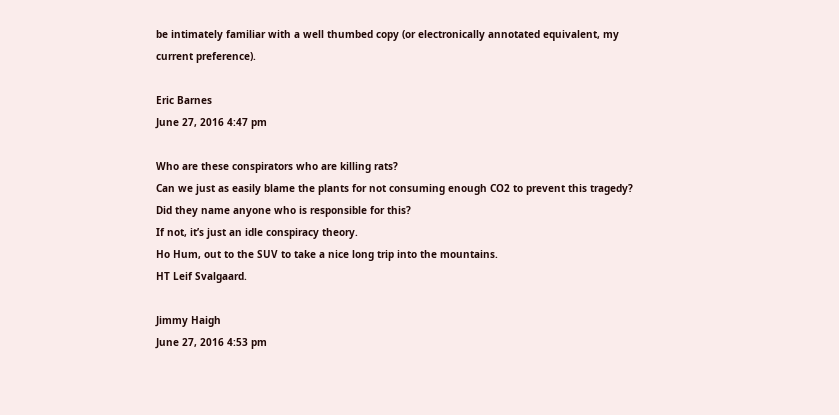be intimately familiar with a well thumbed copy (or electronically annotated equivalent, my current preference).

Eric Barnes
June 27, 2016 4:47 pm

Who are these conspirators who are killing rats?
Can we just as easily blame the plants for not consuming enough CO2 to prevent this tragedy?
Did they name anyone who is responsible for this?
If not, it’s just an idle conspiracy theory.
Ho Hum, out to the SUV to take a nice long trip into the mountains.
HT Leif Svalgaard.

Jimmy Haigh
June 27, 2016 4:53 pm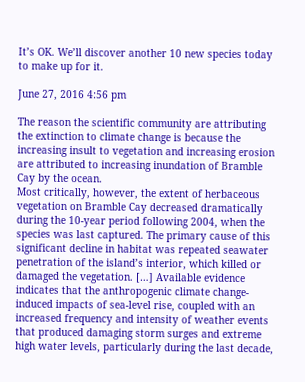It’s OK. We’ll discover another 10 new species today to make up for it.

June 27, 2016 4:56 pm

The reason the scientific community are attributing the extinction to climate change is because the increasing insult to vegetation and increasing erosion are attributed to increasing inundation of Bramble Cay by the ocean.
Most critically, however, the extent of herbaceous vegetation on Bramble Cay decreased dramatically during the 10-year period following 2004, when the species was last captured. The primary cause of this significant decline in habitat was repeated seawater penetration of the island’s interior, which killed or damaged the vegetation. […] Available evidence indicates that the anthropogenic climate change-induced impacts of sea-level rise, coupled with an increased frequency and intensity of weather events that produced damaging storm surges and extreme high water levels, particularly during the last decade,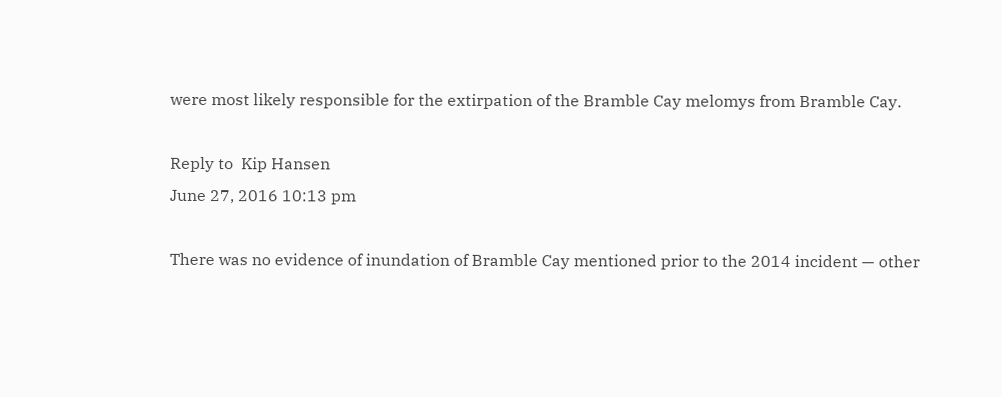were most likely responsible for the extirpation of the Bramble Cay melomys from Bramble Cay.

Reply to  Kip Hansen
June 27, 2016 10:13 pm

There was no evidence of inundation of Bramble Cay mentioned prior to the 2014 incident — other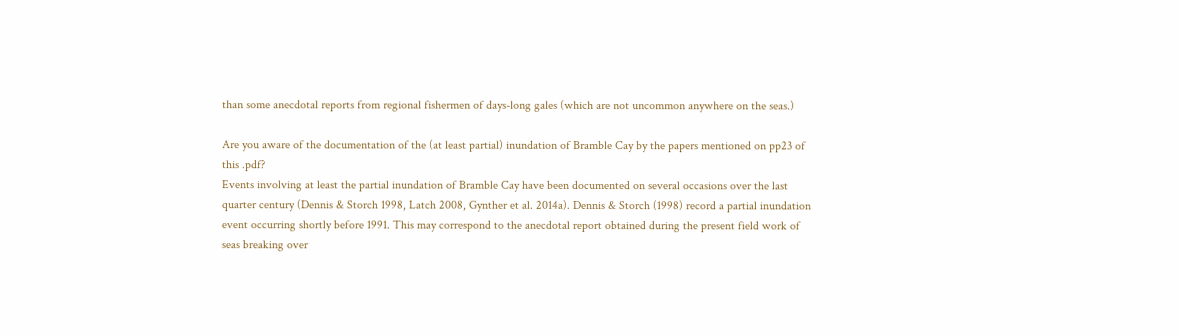than some anecdotal reports from regional fishermen of days-long gales (which are not uncommon anywhere on the seas.)

Are you aware of the documentation of the (at least partial) inundation of Bramble Cay by the papers mentioned on pp23 of this .pdf?
Events involving at least the partial inundation of Bramble Cay have been documented on several occasions over the last quarter century (Dennis & Storch 1998, Latch 2008, Gynther et al. 2014a). Dennis & Storch (1998) record a partial inundation event occurring shortly before 1991. This may correspond to the anecdotal report obtained during the present field work of seas breaking over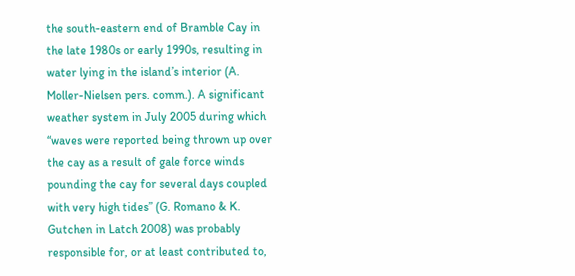the south-eastern end of Bramble Cay in the late 1980s or early 1990s, resulting in water lying in the island’s interior (A. Moller-Nielsen pers. comm.). A significant weather system in July 2005 during which “waves were reported being thrown up over the cay as a result of gale force winds pounding the cay for several days coupled with very high tides” (G. Romano & K. Gutchen in Latch 2008) was probably responsible for, or at least contributed to,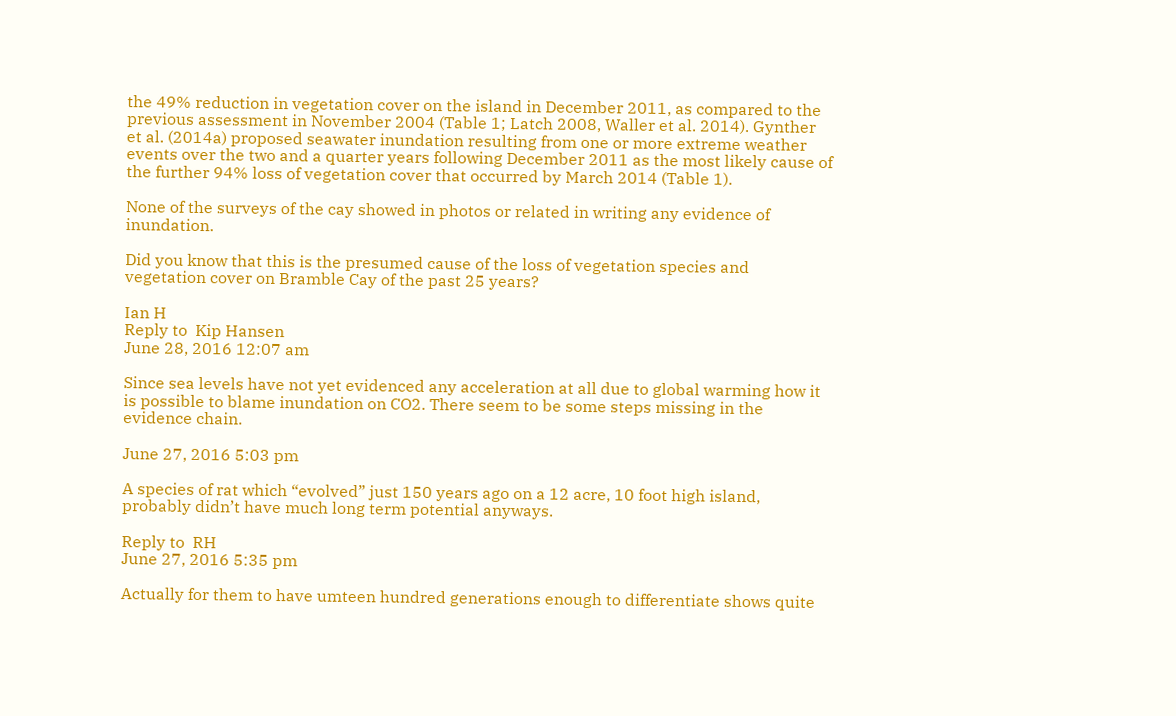the 49% reduction in vegetation cover on the island in December 2011, as compared to the previous assessment in November 2004 (Table 1; Latch 2008, Waller et al. 2014). Gynther et al. (2014a) proposed seawater inundation resulting from one or more extreme weather events over the two and a quarter years following December 2011 as the most likely cause of the further 94% loss of vegetation cover that occurred by March 2014 (Table 1).

None of the surveys of the cay showed in photos or related in writing any evidence of inundation.

Did you know that this is the presumed cause of the loss of vegetation species and vegetation cover on Bramble Cay of the past 25 years?

Ian H
Reply to  Kip Hansen
June 28, 2016 12:07 am

Since sea levels have not yet evidenced any acceleration at all due to global warming how it is possible to blame inundation on CO2. There seem to be some steps missing in the evidence chain.

June 27, 2016 5:03 pm

A species of rat which “evolved” just 150 years ago on a 12 acre, 10 foot high island, probably didn’t have much long term potential anyways.

Reply to  RH
June 27, 2016 5:35 pm

Actually for them to have umteen hundred generations enough to differentiate shows quite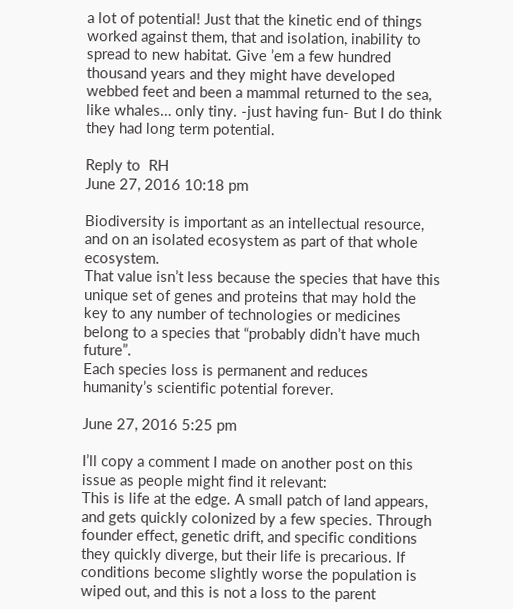a lot of potential! Just that the kinetic end of things worked against them, that and isolation, inability to spread to new habitat. Give ’em a few hundred thousand years and they might have developed webbed feet and been a mammal returned to the sea, like whales… only tiny. -just having fun- But I do think they had long term potential.

Reply to  RH
June 27, 2016 10:18 pm

Biodiversity is important as an intellectual resource, and on an isolated ecosystem as part of that whole ecosystem.
That value isn’t less because the species that have this unique set of genes and proteins that may hold the key to any number of technologies or medicines belong to a species that “probably didn’t have much future”.
Each species loss is permanent and reduces humanity’s scientific potential forever.

June 27, 2016 5:25 pm

I’ll copy a comment I made on another post on this issue as people might find it relevant:
This is life at the edge. A small patch of land appears, and gets quickly colonized by a few species. Through founder effect, genetic drift, and specific conditions they quickly diverge, but their life is precarious. If conditions become slightly worse the population is wiped out, and this is not a loss to the parent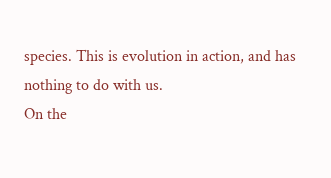species. This is evolution in action, and has nothing to do with us.
On the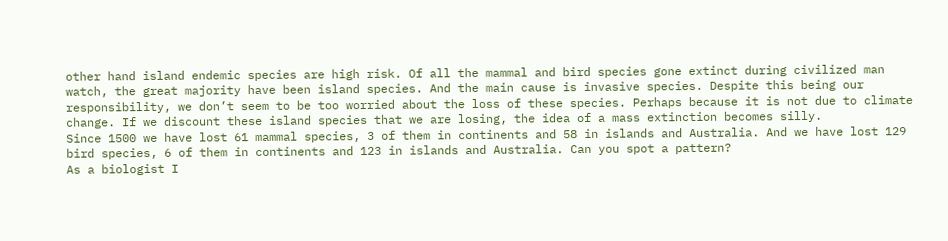other hand island endemic species are high risk. Of all the mammal and bird species gone extinct during civilized man watch, the great majority have been island species. And the main cause is invasive species. Despite this being our responsibility, we don’t seem to be too worried about the loss of these species. Perhaps because it is not due to climate change. If we discount these island species that we are losing, the idea of a mass extinction becomes silly.
Since 1500 we have lost 61 mammal species, 3 of them in continents and 58 in islands and Australia. And we have lost 129 bird species, 6 of them in continents and 123 in islands and Australia. Can you spot a pattern?
As a biologist I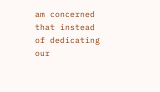am concerned that instead of dedicating our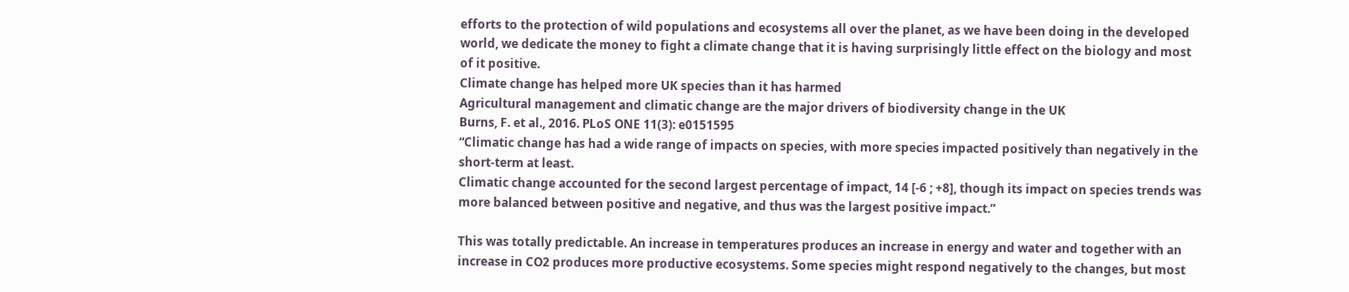efforts to the protection of wild populations and ecosystems all over the planet, as we have been doing in the developed world, we dedicate the money to fight a climate change that it is having surprisingly little effect on the biology and most of it positive.
Climate change has helped more UK species than it has harmed
Agricultural management and climatic change are the major drivers of biodiversity change in the UK
Burns, F. et al., 2016. PLoS ONE 11(3): e0151595
“Climatic change has had a wide range of impacts on species, with more species impacted positively than negatively in the short-term at least.
Climatic change accounted for the second largest percentage of impact, 14 [-6 ; +8], though its impact on species trends was more balanced between positive and negative, and thus was the largest positive impact.”

This was totally predictable. An increase in temperatures produces an increase in energy and water and together with an increase in CO2 produces more productive ecosystems. Some species might respond negatively to the changes, but most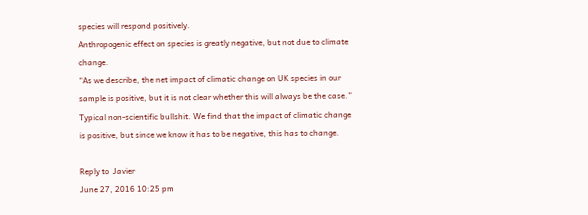species will respond positively.
Anthropogenic effect on species is greatly negative, but not due to climate change.
“As we describe, the net impact of climatic change on UK species in our sample is positive, but it is not clear whether this will always be the case.”
Typical non-scientific bullshit. We find that the impact of climatic change is positive, but since we know it has to be negative, this has to change.

Reply to  Javier
June 27, 2016 10:25 pm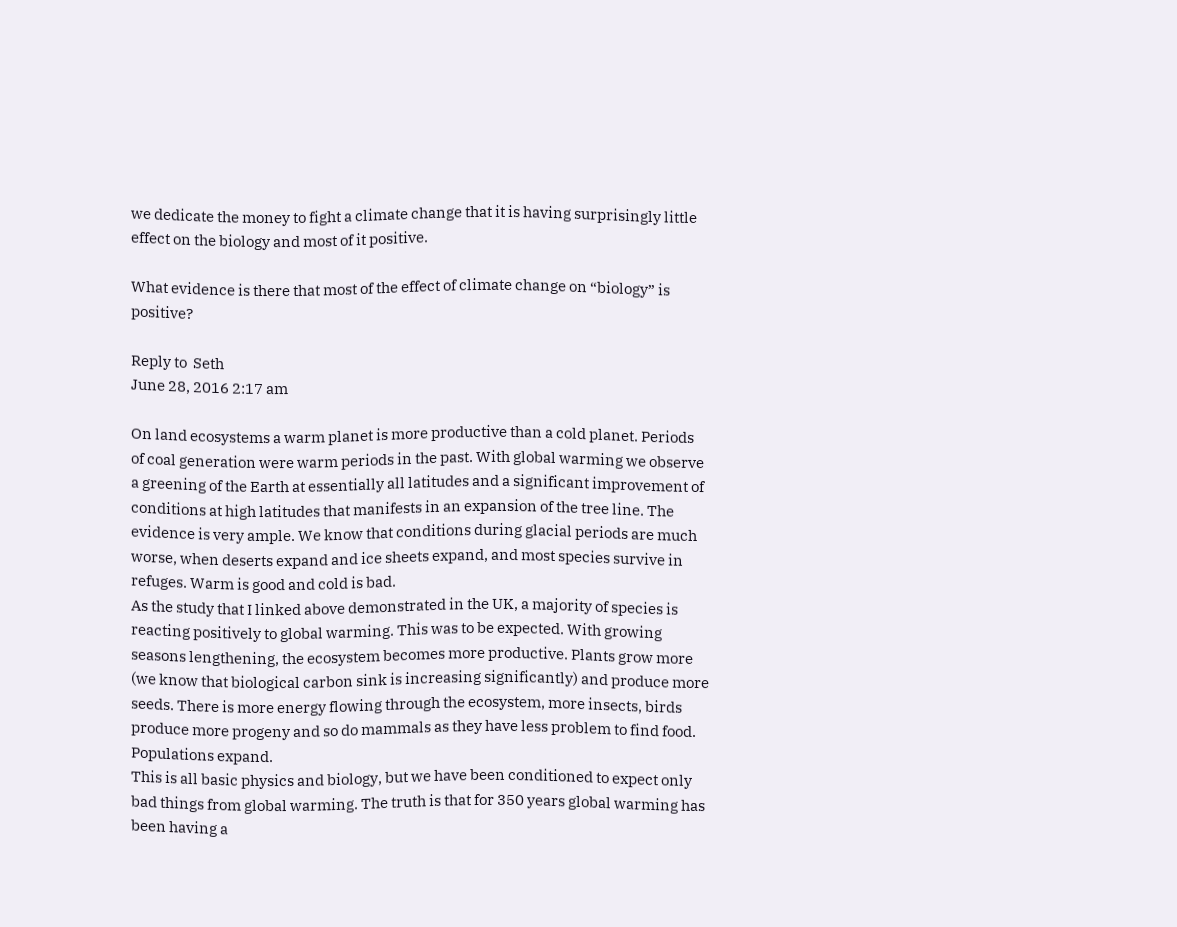we dedicate the money to fight a climate change that it is having surprisingly little effect on the biology and most of it positive.

What evidence is there that most of the effect of climate change on “biology” is positive?

Reply to  Seth
June 28, 2016 2:17 am

On land ecosystems a warm planet is more productive than a cold planet. Periods of coal generation were warm periods in the past. With global warming we observe a greening of the Earth at essentially all latitudes and a significant improvement of conditions at high latitudes that manifests in an expansion of the tree line. The evidence is very ample. We know that conditions during glacial periods are much worse, when deserts expand and ice sheets expand, and most species survive in refuges. Warm is good and cold is bad.
As the study that I linked above demonstrated in the UK, a majority of species is reacting positively to global warming. This was to be expected. With growing seasons lengthening, the ecosystem becomes more productive. Plants grow more (we know that biological carbon sink is increasing significantly) and produce more seeds. There is more energy flowing through the ecosystem, more insects, birds produce more progeny and so do mammals as they have less problem to find food. Populations expand.
This is all basic physics and biology, but we have been conditioned to expect only bad things from global warming. The truth is that for 350 years global warming has been having a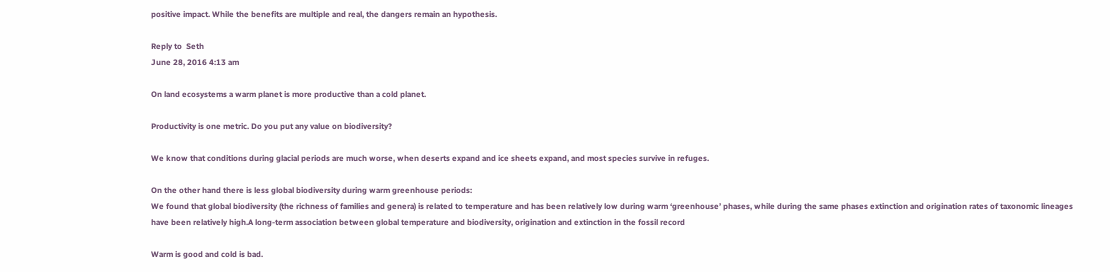positive impact. While the benefits are multiple and real, the dangers remain an hypothesis.

Reply to  Seth
June 28, 2016 4:13 am

On land ecosystems a warm planet is more productive than a cold planet.

Productivity is one metric. Do you put any value on biodiversity?

We know that conditions during glacial periods are much worse, when deserts expand and ice sheets expand, and most species survive in refuges.

On the other hand there is less global biodiversity during warm greenhouse periods:
We found that global biodiversity (the richness of families and genera) is related to temperature and has been relatively low during warm ‘greenhouse’ phases, while during the same phases extinction and origination rates of taxonomic lineages have been relatively high.A long-term association between global temperature and biodiversity, origination and extinction in the fossil record

Warm is good and cold is bad.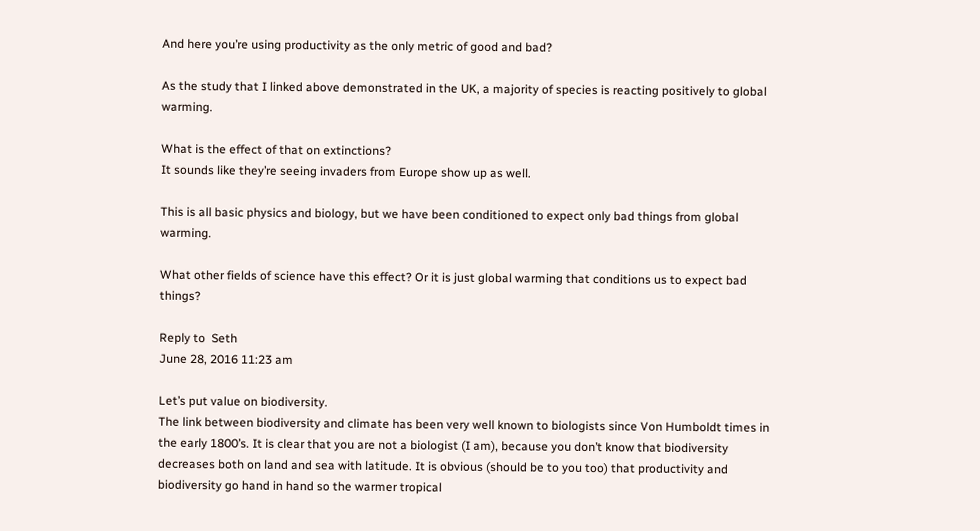And here you’re using productivity as the only metric of good and bad?

As the study that I linked above demonstrated in the UK, a majority of species is reacting positively to global warming.

What is the effect of that on extinctions?
It sounds like they’re seeing invaders from Europe show up as well.

This is all basic physics and biology, but we have been conditioned to expect only bad things from global warming.

What other fields of science have this effect? Or it is just global warming that conditions us to expect bad things?

Reply to  Seth
June 28, 2016 11:23 am

Let’s put value on biodiversity.
The link between biodiversity and climate has been very well known to biologists since Von Humboldt times in the early 1800’s. It is clear that you are not a biologist (I am), because you don’t know that biodiversity decreases both on land and sea with latitude. It is obvious (should be to you too) that productivity and biodiversity go hand in hand so the warmer tropical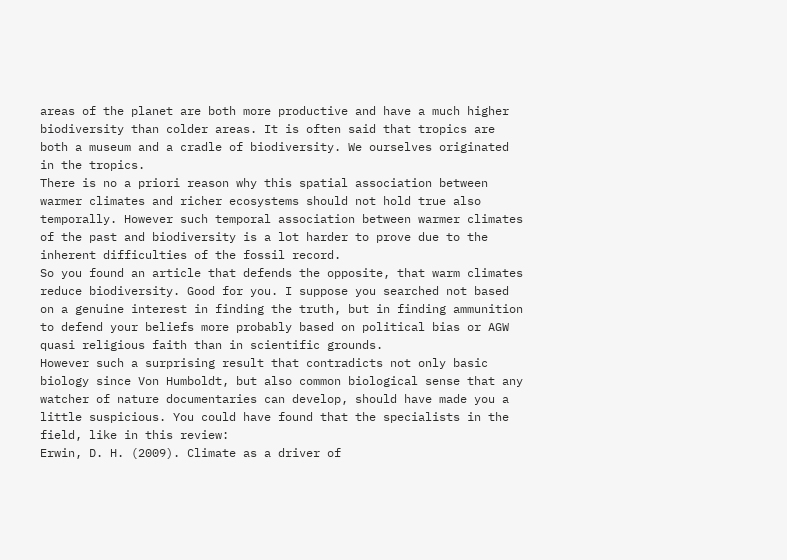areas of the planet are both more productive and have a much higher biodiversity than colder areas. It is often said that tropics are both a museum and a cradle of biodiversity. We ourselves originated in the tropics.
There is no a priori reason why this spatial association between warmer climates and richer ecosystems should not hold true also temporally. However such temporal association between warmer climates of the past and biodiversity is a lot harder to prove due to the inherent difficulties of the fossil record.
So you found an article that defends the opposite, that warm climates reduce biodiversity. Good for you. I suppose you searched not based on a genuine interest in finding the truth, but in finding ammunition to defend your beliefs more probably based on political bias or AGW quasi religious faith than in scientific grounds.
However such a surprising result that contradicts not only basic biology since Von Humboldt, but also common biological sense that any watcher of nature documentaries can develop, should have made you a little suspicious. You could have found that the specialists in the field, like in this review:
Erwin, D. H. (2009). Climate as a driver of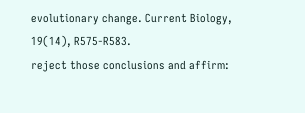evolutionary change. Current Biology, 19(14), R575-R583.
reject those conclusions and affirm: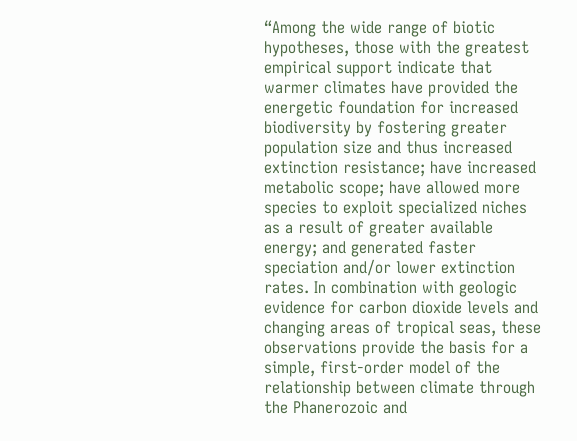“Among the wide range of biotic hypotheses, those with the greatest empirical support indicate that warmer climates have provided the energetic foundation for increased biodiversity by fostering greater population size and thus increased extinction resistance; have increased metabolic scope; have allowed more species to exploit specialized niches as a result of greater available energy; and generated faster speciation and/or lower extinction rates. In combination with geologic evidence for carbon dioxide levels and changing areas of tropical seas, these observations provide the basis for a simple, first-order model of the relationship between climate through the Phanerozoic and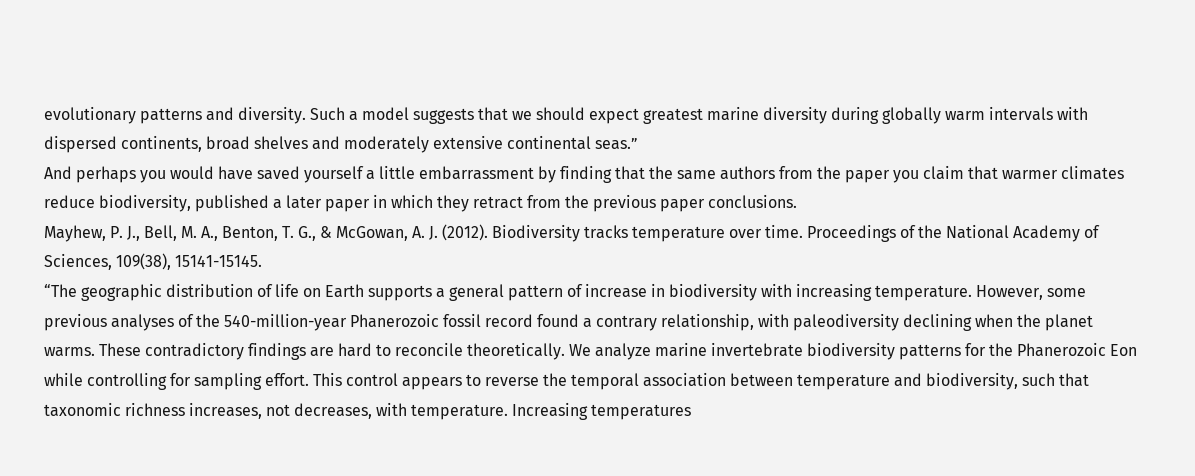evolutionary patterns and diversity. Such a model suggests that we should expect greatest marine diversity during globally warm intervals with dispersed continents, broad shelves and moderately extensive continental seas.”
And perhaps you would have saved yourself a little embarrassment by finding that the same authors from the paper you claim that warmer climates reduce biodiversity, published a later paper in which they retract from the previous paper conclusions.
Mayhew, P. J., Bell, M. A., Benton, T. G., & McGowan, A. J. (2012). Biodiversity tracks temperature over time. Proceedings of the National Academy of Sciences, 109(38), 15141-15145.
“The geographic distribution of life on Earth supports a general pattern of increase in biodiversity with increasing temperature. However, some previous analyses of the 540-million-year Phanerozoic fossil record found a contrary relationship, with paleodiversity declining when the planet warms. These contradictory findings are hard to reconcile theoretically. We analyze marine invertebrate biodiversity patterns for the Phanerozoic Eon while controlling for sampling effort. This control appears to reverse the temporal association between temperature and biodiversity, such that taxonomic richness increases, not decreases, with temperature. Increasing temperatures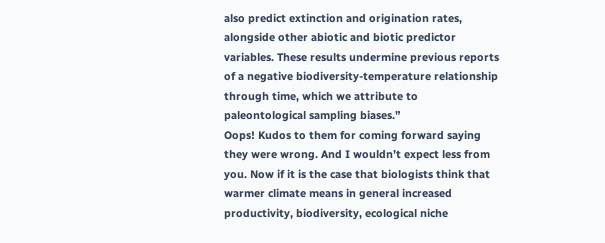also predict extinction and origination rates, alongside other abiotic and biotic predictor variables. These results undermine previous reports of a negative biodiversity-temperature relationship through time, which we attribute to paleontological sampling biases.”
Oops! Kudos to them for coming forward saying they were wrong. And I wouldn’t expect less from you. Now if it is the case that biologists think that warmer climate means in general increased productivity, biodiversity, ecological niche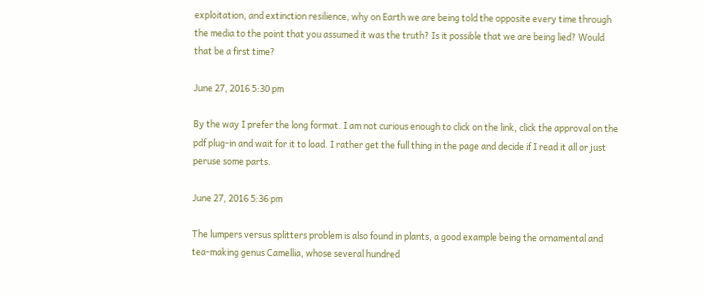exploitation, and extinction resilience, why on Earth we are being told the opposite every time through the media to the point that you assumed it was the truth? Is it possible that we are being lied? Would that be a first time?

June 27, 2016 5:30 pm

By the way I prefer the long format. I am not curious enough to click on the link, click the approval on the pdf plug-in and wait for it to load. I rather get the full thing in the page and decide if I read it all or just peruse some parts.

June 27, 2016 5:36 pm

The lumpers versus splitters problem is also found in plants, a good example being the ornamental and tea-making genus Camellia, whose several hundred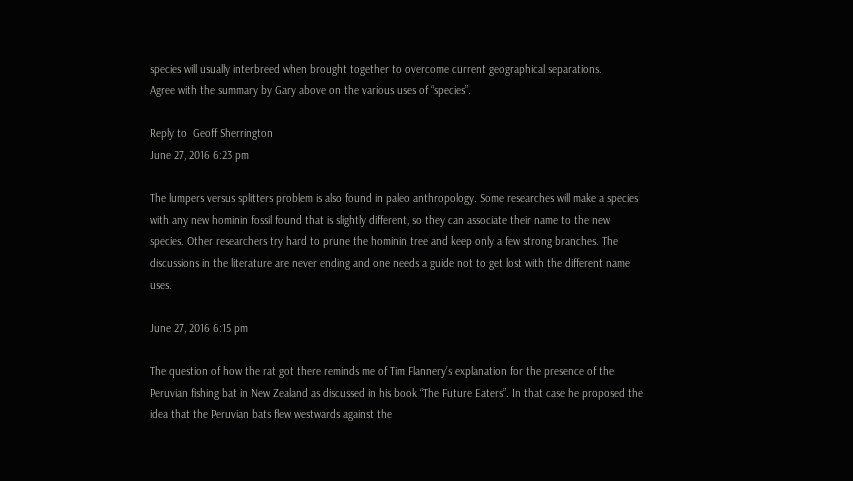species will usually interbreed when brought together to overcome current geographical separations.
Agree with the summary by Gary above on the various uses of “species”.

Reply to  Geoff Sherrington
June 27, 2016 6:23 pm

The lumpers versus splitters problem is also found in paleo anthropology. Some researches will make a species with any new hominin fossil found that is slightly different, so they can associate their name to the new species. Other researchers try hard to prune the hominin tree and keep only a few strong branches. The discussions in the literature are never ending and one needs a guide not to get lost with the different name uses.

June 27, 2016 6:15 pm

The question of how the rat got there reminds me of Tim Flannery’s explanation for the presence of the Peruvian fishing bat in New Zealand as discussed in his book “The Future Eaters”. In that case he proposed the idea that the Peruvian bats flew westwards against the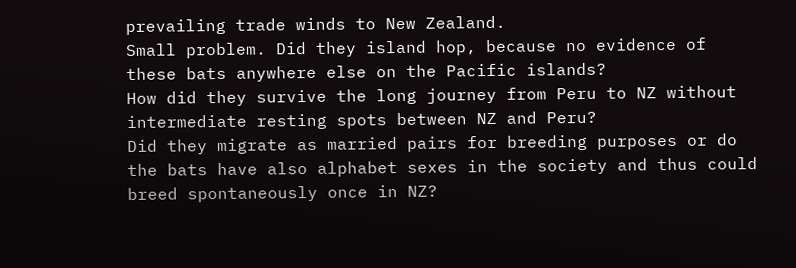prevailing trade winds to New Zealand.
Small problem. Did they island hop, because no evidence of these bats anywhere else on the Pacific islands?
How did they survive the long journey from Peru to NZ without intermediate resting spots between NZ and Peru?
Did they migrate as married pairs for breeding purposes or do the bats have also alphabet sexes in the society and thus could breed spontaneously once in NZ?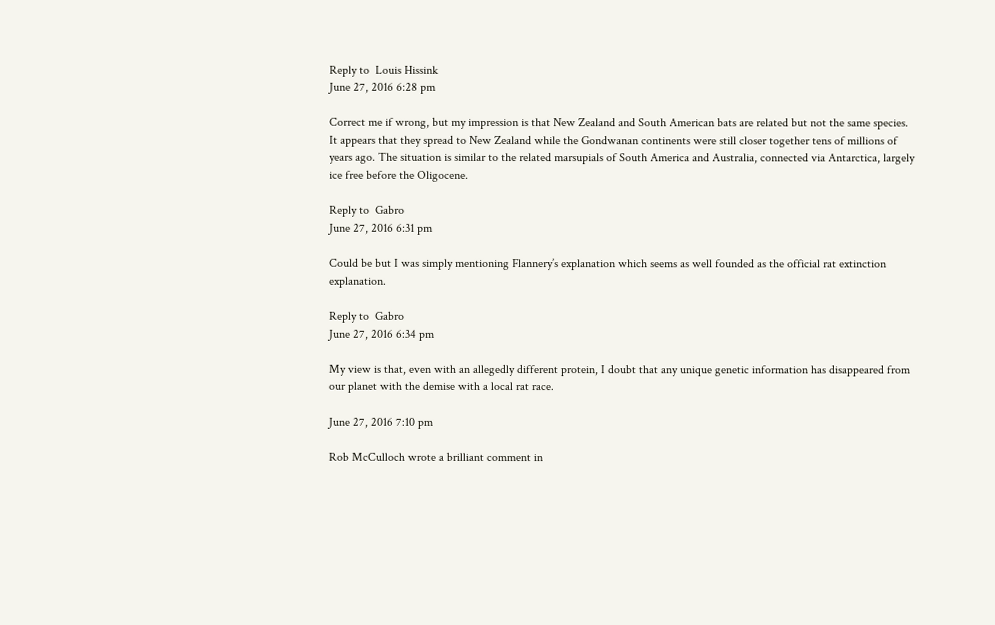Reply to  Louis Hissink
June 27, 2016 6:28 pm

Correct me if wrong, but my impression is that New Zealand and South American bats are related but not the same species.
It appears that they spread to New Zealand while the Gondwanan continents were still closer together tens of millions of years ago. The situation is similar to the related marsupials of South America and Australia, connected via Antarctica, largely ice free before the Oligocene.

Reply to  Gabro
June 27, 2016 6:31 pm

Could be but I was simply mentioning Flannery’s explanation which seems as well founded as the official rat extinction explanation.

Reply to  Gabro
June 27, 2016 6:34 pm

My view is that, even with an allegedly different protein, I doubt that any unique genetic information has disappeared from our planet with the demise with a local rat race.

June 27, 2016 7:10 pm

Rob McCulloch wrote a brilliant comment in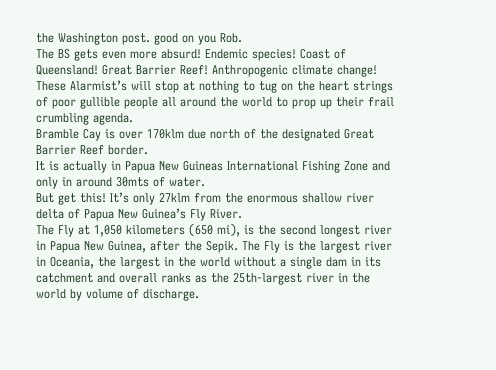the Washington post. good on you Rob.
The BS gets even more absurd! Endemic species! Coast of Queensland! Great Barrier Reef! Anthropogenic climate change! These Alarmist’s will stop at nothing to tug on the heart strings of poor gullible people all around the world to prop up their frail crumbling agenda.
Bramble Cay is over 170klm due north of the designated Great Barrier Reef border.
It is actually in Papua New Guineas International Fishing Zone and only in around 30mts of water.
But get this! It’s only 27klm from the enormous shallow river delta of Papua New Guinea’s Fly River.
The Fly at 1,050 kilometers (650 mi), is the second longest river in Papua New Guinea, after the Sepik. The Fly is the largest river in Oceania, the largest in the world without a single dam in its catchment and overall ranks as the 25th-largest river in the world by volume of discharge.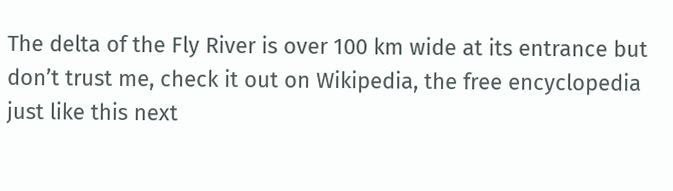The delta of the Fly River is over 100 km wide at its entrance but don’t trust me, check it out on Wikipedia, the free encyclopedia just like this next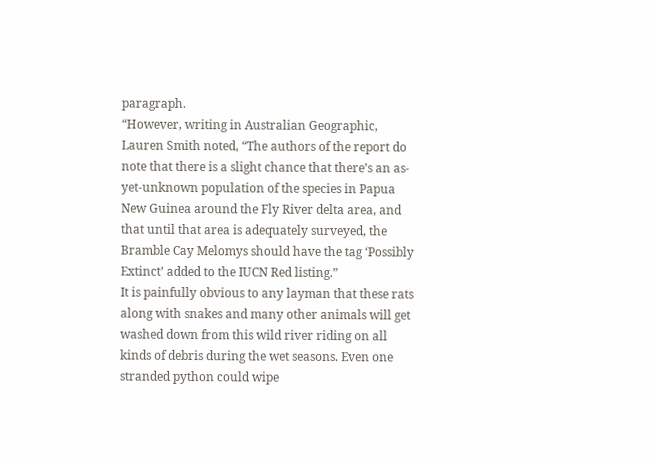paragraph.
“However, writing in Australian Geographic, Lauren Smith noted, “The authors of the report do note that there is a slight chance that there’s an as-yet-unknown population of the species in Papua New Guinea around the Fly River delta area, and that until that area is adequately surveyed, the Bramble Cay Melomys should have the tag ‘Possibly Extinct’ added to the IUCN Red listing.”
It is painfully obvious to any layman that these rats along with snakes and many other animals will get washed down from this wild river riding on all kinds of debris during the wet seasons. Even one stranded python could wipe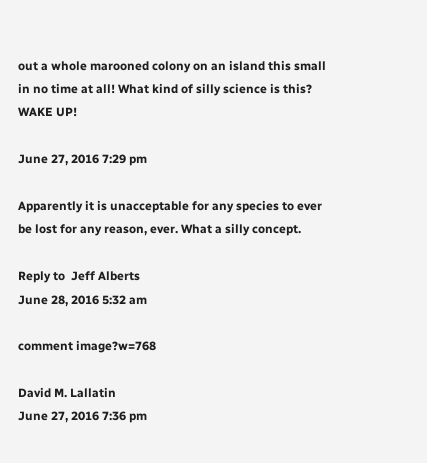out a whole marooned colony on an island this small in no time at all! What kind of silly science is this? WAKE UP!

June 27, 2016 7:29 pm

Apparently it is unacceptable for any species to ever be lost for any reason, ever. What a silly concept.

Reply to  Jeff Alberts
June 28, 2016 5:32 am

comment image?w=768

David M. Lallatin
June 27, 2016 7:36 pm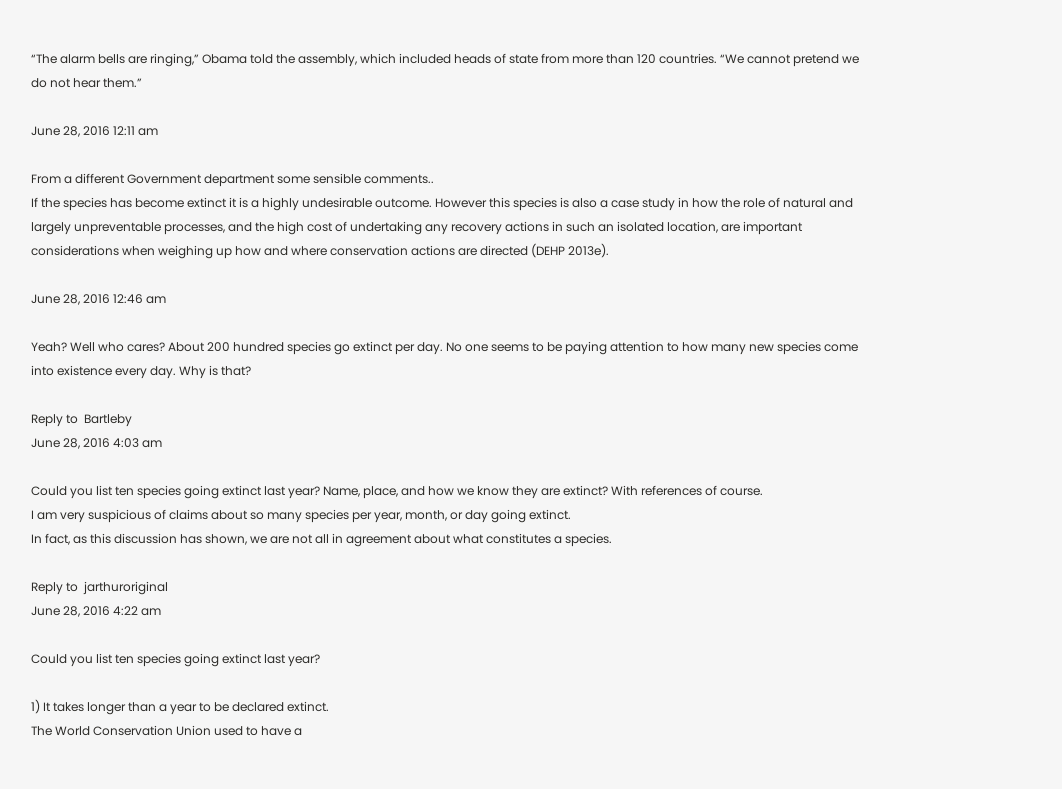“The alarm bells are ringing,” Obama told the assembly, which included heads of state from more than 120 countries. “We cannot pretend we do not hear them.”

June 28, 2016 12:11 am

From a different Government department some sensible comments..
If the species has become extinct it is a highly undesirable outcome. However this species is also a case study in how the role of natural and largely unpreventable processes, and the high cost of undertaking any recovery actions in such an isolated location, are important considerations when weighing up how and where conservation actions are directed (DEHP 2013e).

June 28, 2016 12:46 am

Yeah? Well who cares? About 200 hundred species go extinct per day. No one seems to be paying attention to how many new species come into existence every day. Why is that?

Reply to  Bartleby
June 28, 2016 4:03 am

Could you list ten species going extinct last year? Name, place, and how we know they are extinct? With references of course.
I am very suspicious of claims about so many species per year, month, or day going extinct.
In fact, as this discussion has shown, we are not all in agreement about what constitutes a species.

Reply to  jarthuroriginal
June 28, 2016 4:22 am

Could you list ten species going extinct last year?

1) It takes longer than a year to be declared extinct.
The World Conservation Union used to have a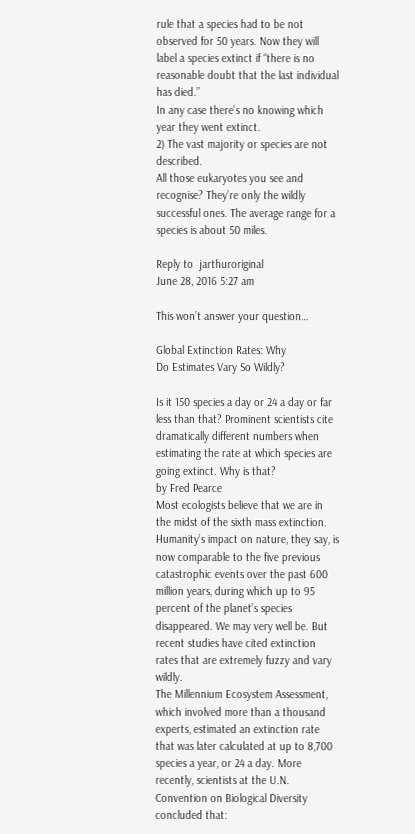rule that a species had to be not observed for 50 years. Now they will label a species extinct if “there is no reasonable doubt that the last individual has died.”
In any case there’s no knowing which year they went extinct.
2) The vast majority or species are not described.
All those eukaryotes you see and recognise? They’re only the wildly successful ones. The average range for a species is about 50 miles.

Reply to  jarthuroriginal
June 28, 2016 5:27 am

This won’t answer your question…

Global Extinction Rates: Why
Do Estimates Vary So Wildly?

Is it 150 species a day or 24 a day or far less than that? Prominent scientists cite dramatically different numbers when estimating the rate at which species are going extinct. Why is that?
by Fred Pearce
Most ecologists believe that we are in the midst of the sixth mass extinction. Humanity’s impact on nature, they say, is now comparable to the five previous catastrophic events over the past 600 million years, during which up to 95 percent of the planet’s species disappeared. We may very well be. But recent studies have cited extinction rates that are extremely fuzzy and vary wildly.
The Millennium Ecosystem Assessment, which involved more than a thousand experts, estimated an extinction rate that was later calculated at up to 8,700 species a year, or 24 a day. More recently, scientists at the U.N. Convention on Biological Diversity concluded that: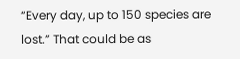“Every day, up to 150 species are lost.” That could be as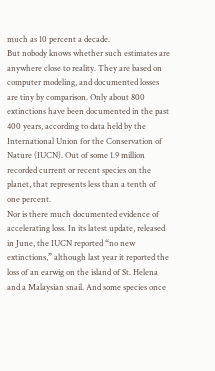much as 10 percent a decade.
But nobody knows whether such estimates are anywhere close to reality. They are based on computer modeling, and documented losses are tiny by comparison. Only about 800 extinctions have been documented in the past 400 years, according to data held by the International Union for the Conservation of Nature (IUCN). Out of some 1.9 million recorded current or recent species on the planet, that represents less than a tenth of one percent.
Nor is there much documented evidence of accelerating loss. In its latest update, released in June, the IUCN reported “no new extinctions,” although last year it reported the loss of an earwig on the island of St. Helena and a Malaysian snail. And some species once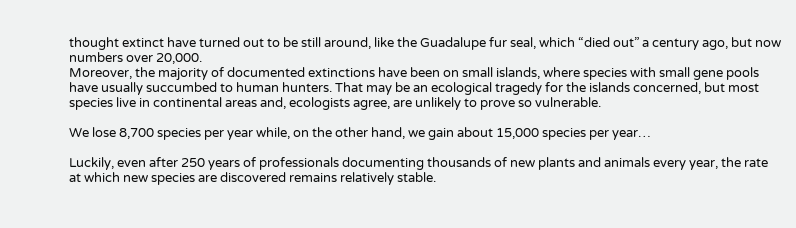thought extinct have turned out to be still around, like the Guadalupe fur seal, which “died out” a century ago, but now numbers over 20,000.
Moreover, the majority of documented extinctions have been on small islands, where species with small gene pools have usually succumbed to human hunters. That may be an ecological tragedy for the islands concerned, but most species live in continental areas and, ecologists agree, are unlikely to prove so vulnerable.

We lose 8,700 species per year while, on the other hand, we gain about 15,000 species per year…

Luckily, even after 250 years of professionals documenting thousands of new plants and animals every year, the rate at which new species are discovered remains relatively stable.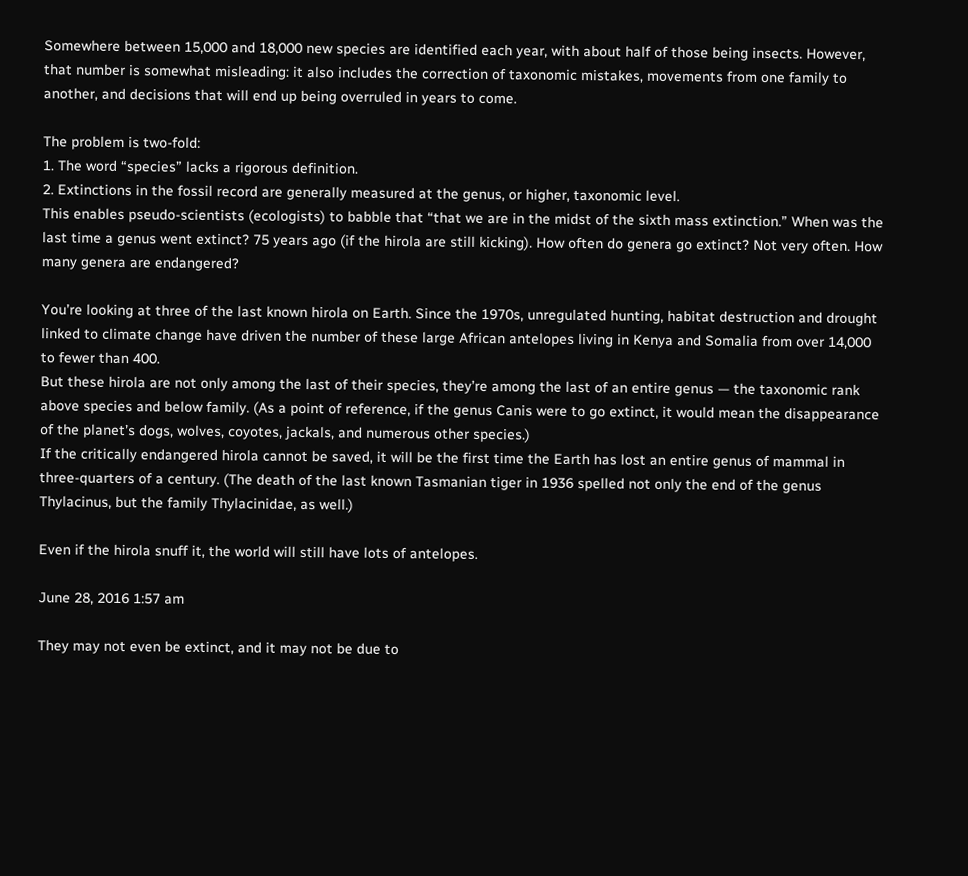Somewhere between 15,000 and 18,000 new species are identified each year, with about half of those being insects. However, that number is somewhat misleading: it also includes the correction of taxonomic mistakes, movements from one family to another, and decisions that will end up being overruled in years to come.

The problem is two-fold:
1. The word “species” lacks a rigorous definition.
2. Extinctions in the fossil record are generally measured at the genus, or higher, taxonomic level.
This enables pseudo-scientists (ecologists) to babble that “that we are in the midst of the sixth mass extinction.” When was the last time a genus went extinct? 75 years ago (if the hirola are still kicking). How often do genera go extinct? Not very often. How many genera are endangered?

You’re looking at three of the last known hirola on Earth. Since the 1970s, unregulated hunting, habitat destruction and drought linked to climate change have driven the number of these large African antelopes living in Kenya and Somalia from over 14,000 to fewer than 400.
But these hirola are not only among the last of their species, they’re among the last of an entire genus — the taxonomic rank above species and below family. (As a point of reference, if the genus Canis were to go extinct, it would mean the disappearance of the planet’s dogs, wolves, coyotes, jackals, and numerous other species.)
If the critically endangered hirola cannot be saved, it will be the first time the Earth has lost an entire genus of mammal in three-quarters of a century. (The death of the last known Tasmanian tiger in 1936 spelled not only the end of the genus Thylacinus, but the family Thylacinidae, as well.)

Even if the hirola snuff it, the world will still have lots of antelopes.

June 28, 2016 1:57 am

They may not even be extinct, and it may not be due to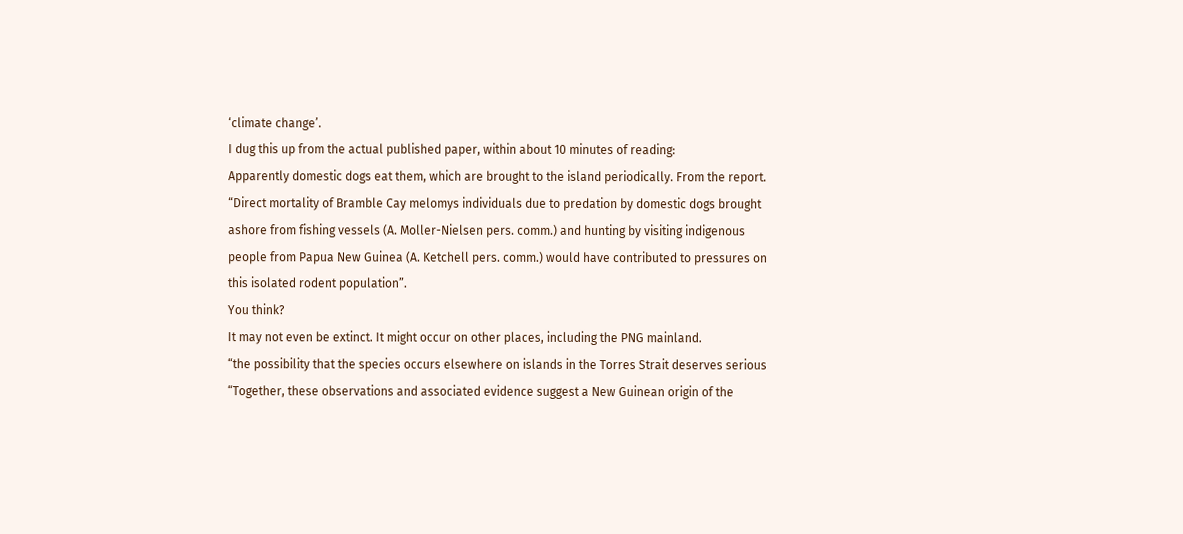‘climate change’.
I dug this up from the actual published paper, within about 10 minutes of reading:
Apparently domestic dogs eat them, which are brought to the island periodically. From the report.
“Direct mortality of Bramble Cay melomys individuals due to predation by domestic dogs brought
ashore from fishing vessels (A. Moller-Nielsen pers. comm.) and hunting by visiting indigenous
people from Papua New Guinea (A. Ketchell pers. comm.) would have contributed to pressures on
this isolated rodent population”.
You think?
It may not even be extinct. It might occur on other places, including the PNG mainland.
“the possibility that the species occurs elsewhere on islands in the Torres Strait deserves serious
“Together, these observations and associated evidence suggest a New Guinean origin of the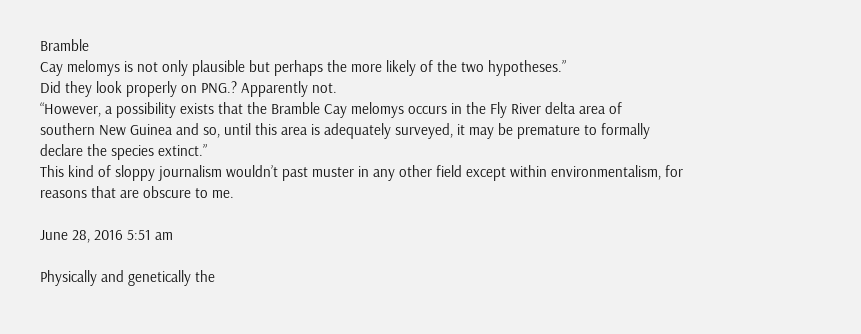Bramble
Cay melomys is not only plausible but perhaps the more likely of the two hypotheses.”
Did they look properly on PNG.? Apparently not.
“However, a possibility exists that the Bramble Cay melomys occurs in the Fly River delta area of
southern New Guinea and so, until this area is adequately surveyed, it may be premature to formally
declare the species extinct.”
This kind of sloppy journalism wouldn’t past muster in any other field except within environmentalism, for reasons that are obscure to me.

June 28, 2016 5:51 am

Physically and genetically the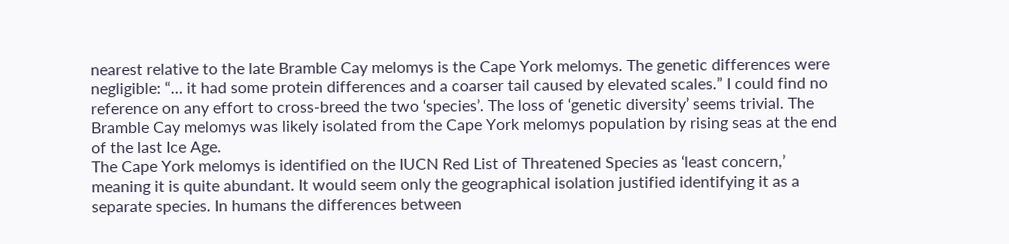nearest relative to the late Bramble Cay melomys is the Cape York melomys. The genetic differences were negligible: “… it had some protein differences and a coarser tail caused by elevated scales.” I could find no reference on any effort to cross-breed the two ‘species’. The loss of ‘genetic diversity’ seems trivial. The Bramble Cay melomys was likely isolated from the Cape York melomys population by rising seas at the end of the last Ice Age.
The Cape York melomys is identified on the IUCN Red List of Threatened Species as ‘least concern,’ meaning it is quite abundant. It would seem only the geographical isolation justified identifying it as a separate species. In humans the differences between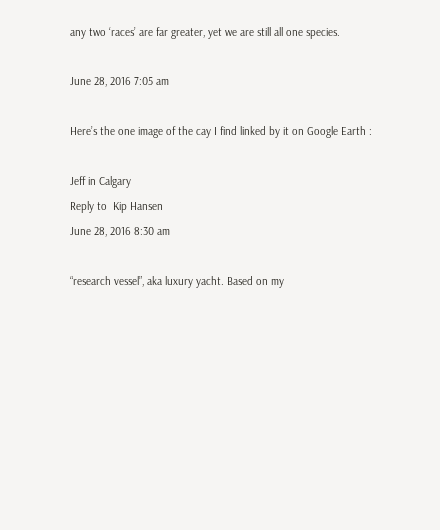any two ‘races’ are far greater, yet we are still all one species.

June 28, 2016 7:05 am

Here’s the one image of the cay I find linked by it on Google Earth :

Jeff in Calgary
Reply to  Kip Hansen
June 28, 2016 8:30 am

“research vessel”, aka luxury yacht. Based on my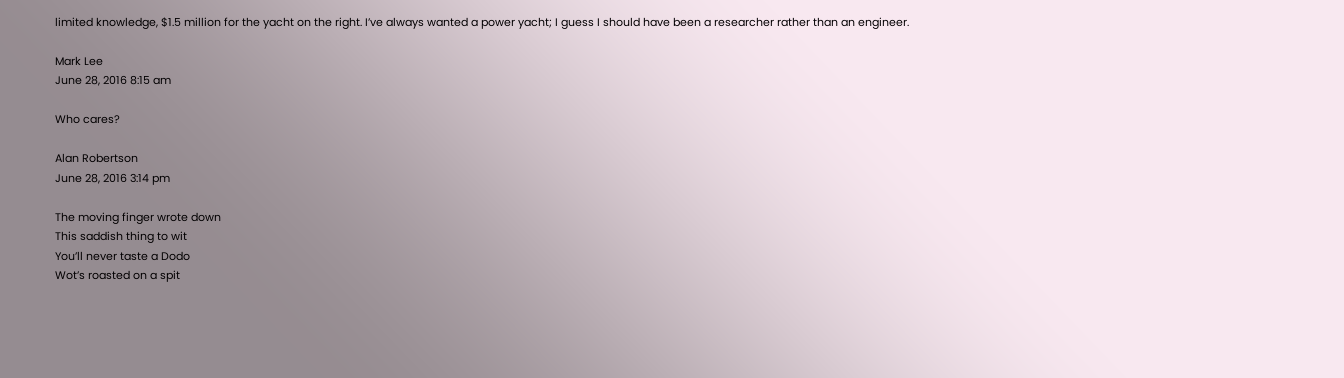limited knowledge, $1.5 million for the yacht on the right. I’ve always wanted a power yacht; I guess I should have been a researcher rather than an engineer.

Mark Lee
June 28, 2016 8:15 am

Who cares?

Alan Robertson
June 28, 2016 3:14 pm

The moving finger wrote down
This saddish thing to wit
You’ll never taste a Dodo
Wot’s roasted on a spit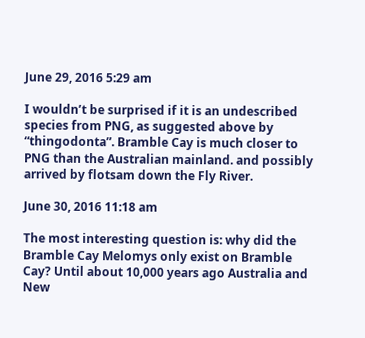June 29, 2016 5:29 am

I wouldn’t be surprised if it is an undescribed species from PNG, as suggested above by “thingodonta”. Bramble Cay is much closer to PNG than the Australian mainland. and possibly arrived by flotsam down the Fly River.

June 30, 2016 11:18 am

The most interesting question is: why did the Bramble Cay Melomys only exist on Bramble Cay? Until about 10,000 years ago Australia and New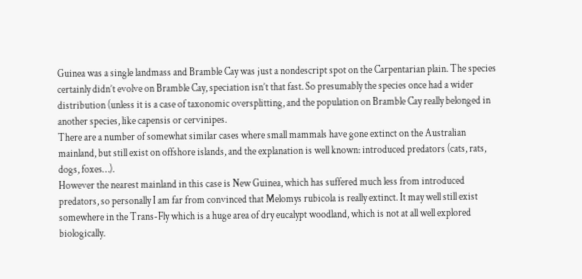Guinea was a single landmass and Bramble Cay was just a nondescript spot on the Carpentarian plain. The species certainly didn’t evolve on Bramble Cay, speciation isn’t that fast. So presumably the species once had a wider distribution (unless it is a case of taxonomic oversplitting, and the population on Bramble Cay really belonged in another species, like capensis or cervinipes.
There are a number of somewhat similar cases where small mammals have gone extinct on the Australian mainland, but still exist on offshore islands, and the explanation is well known: introduced predators (cats, rats, dogs, foxes…).
However the nearest mainland in this case is New Guinea, which has suffered much less from introduced predators, so personally I am far from convinced that Melomys rubicola is really extinct. It may well still exist somewhere in the Trans-Fly which is a huge area of dry eucalypt woodland, which is not at all well explored biologically.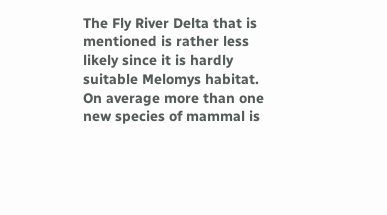The Fly River Delta that is mentioned is rather less likely since it is hardly suitable Melomys habitat.
On average more than one new species of mammal is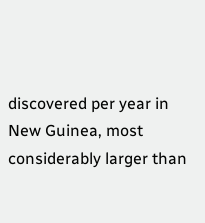discovered per year in New Guinea, most considerably larger than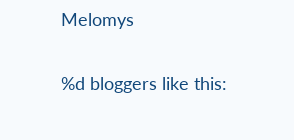Melomys

%d bloggers like this: